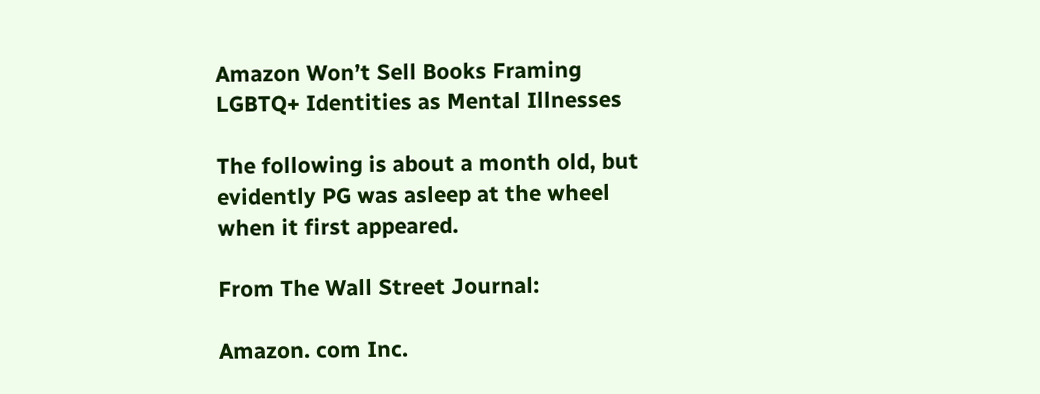Amazon Won’t Sell Books Framing LGBTQ+ Identities as Mental Illnesses

The following is about a month old, but evidently PG was asleep at the wheel when it first appeared.

From The Wall Street Journal:

Amazon. com Inc.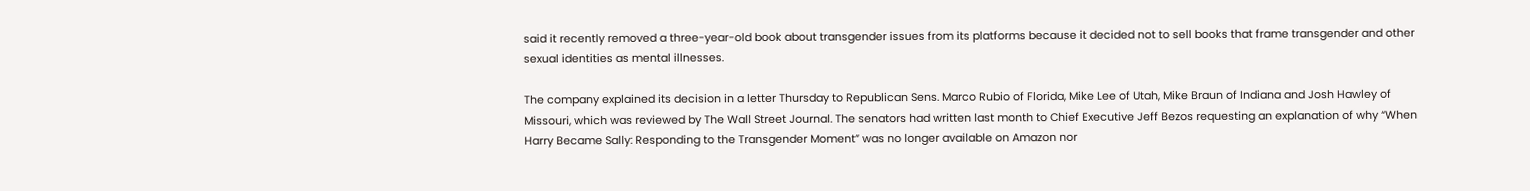said it recently removed a three-year-old book about transgender issues from its platforms because it decided not to sell books that frame transgender and other sexual identities as mental illnesses.

The company explained its decision in a letter Thursday to Republican Sens. Marco Rubio of Florida, Mike Lee of Utah, Mike Braun of Indiana and Josh Hawley of Missouri, which was reviewed by The Wall Street Journal. The senators had written last month to Chief Executive Jeff Bezos requesting an explanation of why “When Harry Became Sally: Responding to the Transgender Moment” was no longer available on Amazon nor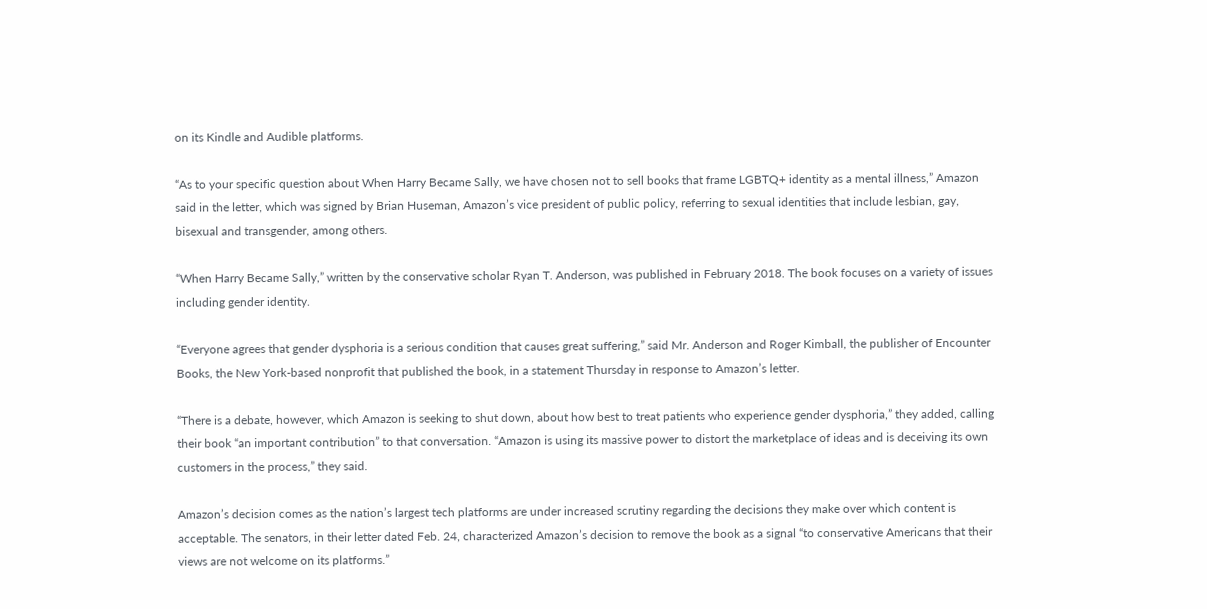on its Kindle and Audible platforms.

“As to your specific question about When Harry Became Sally, we have chosen not to sell books that frame LGBTQ+ identity as a mental illness,” Amazon said in the letter, which was signed by Brian Huseman, Amazon’s vice president of public policy, referring to sexual identities that include lesbian, gay, bisexual and transgender, among others.

“When Harry Became Sally,” written by the conservative scholar Ryan T. Anderson, was published in February 2018. The book focuses on a variety of issues including gender identity.

“Everyone agrees that gender dysphoria is a serious condition that causes great suffering,” said Mr. Anderson and Roger Kimball, the publisher of Encounter Books, the New York-based nonprofit that published the book, in a statement Thursday in response to Amazon’s letter.

“There is a debate, however, which Amazon is seeking to shut down, about how best to treat patients who experience gender dysphoria,” they added, calling their book “an important contribution” to that conversation. “Amazon is using its massive power to distort the marketplace of ideas and is deceiving its own customers in the process,” they said.

Amazon’s decision comes as the nation’s largest tech platforms are under increased scrutiny regarding the decisions they make over which content is acceptable. The senators, in their letter dated Feb. 24, characterized Amazon’s decision to remove the book as a signal “to conservative Americans that their views are not welcome on its platforms.”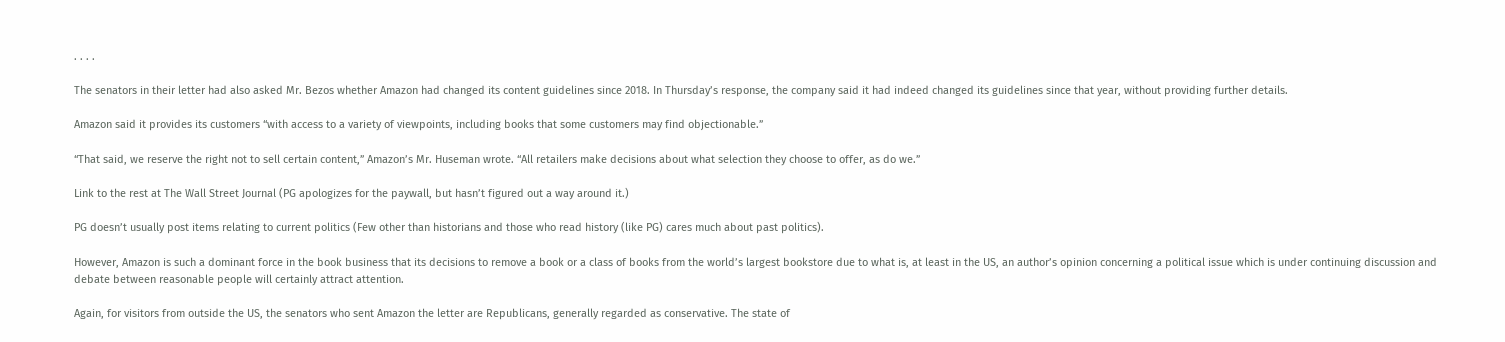. . . .

The senators in their letter had also asked Mr. Bezos whether Amazon had changed its content guidelines since 2018. In Thursday’s response, the company said it had indeed changed its guidelines since that year, without providing further details.

Amazon said it provides its customers “with access to a variety of viewpoints, including books that some customers may find objectionable.”

“That said, we reserve the right not to sell certain content,” Amazon’s Mr. Huseman wrote. “All retailers make decisions about what selection they choose to offer, as do we.”

Link to the rest at The Wall Street Journal (PG apologizes for the paywall, but hasn’t figured out a way around it.)

PG doesn’t usually post items relating to current politics (Few other than historians and those who read history (like PG) cares much about past politics).

However, Amazon is such a dominant force in the book business that its decisions to remove a book or a class of books from the world’s largest bookstore due to what is, at least in the US, an author’s opinion concerning a political issue which is under continuing discussion and debate between reasonable people will certainly attract attention.

Again, for visitors from outside the US, the senators who sent Amazon the letter are Republicans, generally regarded as conservative. The state of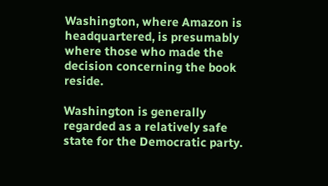Washington, where Amazon is headquartered, is presumably where those who made the decision concerning the book reside.

Washington is generally regarded as a relatively safe state for the Democratic party.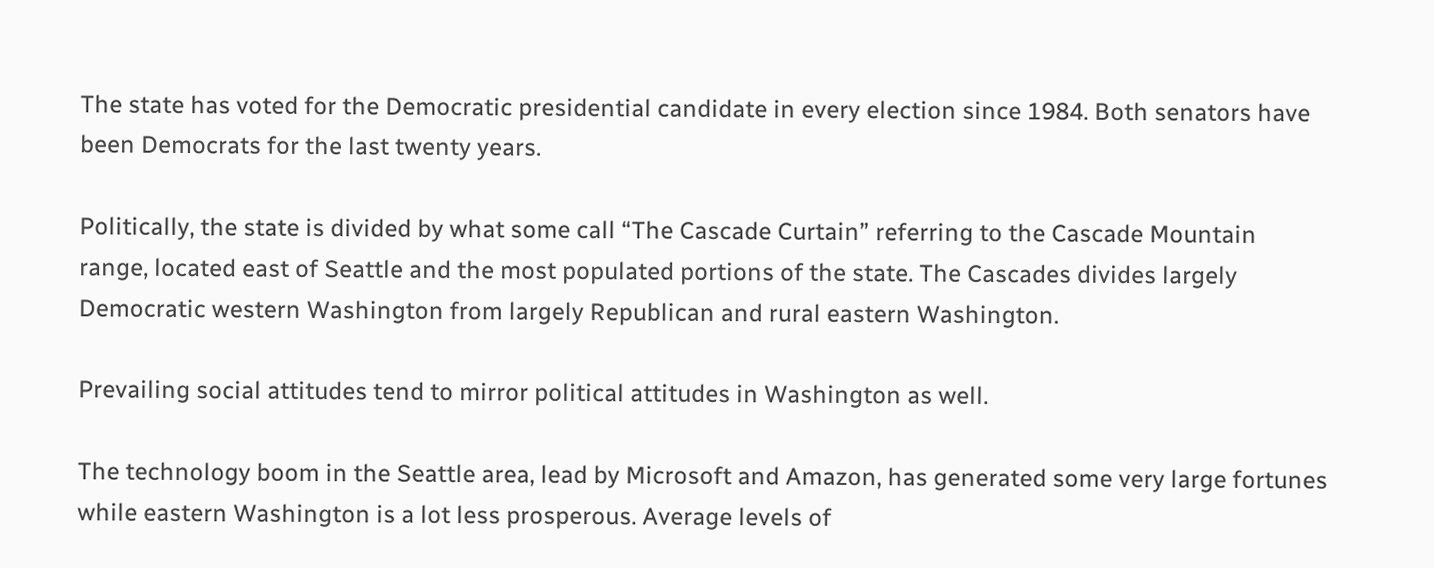The state has voted for the Democratic presidential candidate in every election since 1984. Both senators have been Democrats for the last twenty years.

Politically, the state is divided by what some call “The Cascade Curtain” referring to the Cascade Mountain range, located east of Seattle and the most populated portions of the state. The Cascades divides largely Democratic western Washington from largely Republican and rural eastern Washington.

Prevailing social attitudes tend to mirror political attitudes in Washington as well.

The technology boom in the Seattle area, lead by Microsoft and Amazon, has generated some very large fortunes while eastern Washington is a lot less prosperous. Average levels of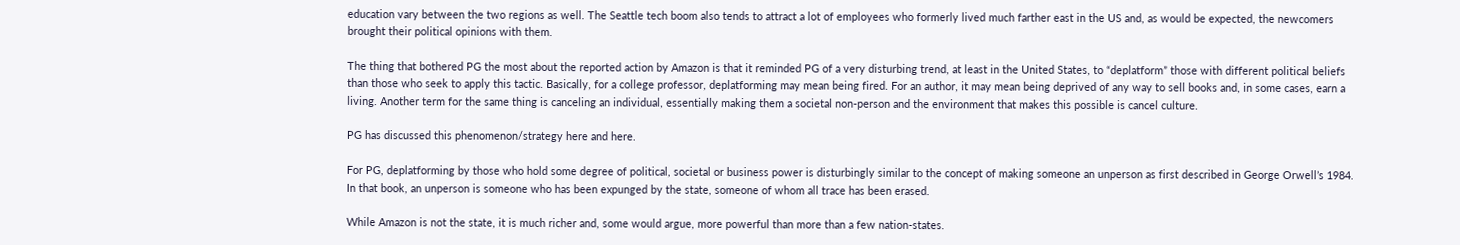education vary between the two regions as well. The Seattle tech boom also tends to attract a lot of employees who formerly lived much farther east in the US and, as would be expected, the newcomers brought their political opinions with them.

The thing that bothered PG the most about the reported action by Amazon is that it reminded PG of a very disturbing trend, at least in the United States, to “deplatform” those with different political beliefs than those who seek to apply this tactic. Basically, for a college professor, deplatforming may mean being fired. For an author, it may mean being deprived of any way to sell books and, in some cases, earn a living. Another term for the same thing is canceling an individual, essentially making them a societal non-person and the environment that makes this possible is cancel culture.

PG has discussed this phenomenon/strategy here and here.

For PG, deplatforming by those who hold some degree of political, societal or business power is disturbingly similar to the concept of making someone an unperson as first described in George Orwell’s 1984. In that book, an unperson is someone who has been expunged by the state, someone of whom all trace has been erased.

While Amazon is not the state, it is much richer and, some would argue, more powerful than more than a few nation-states.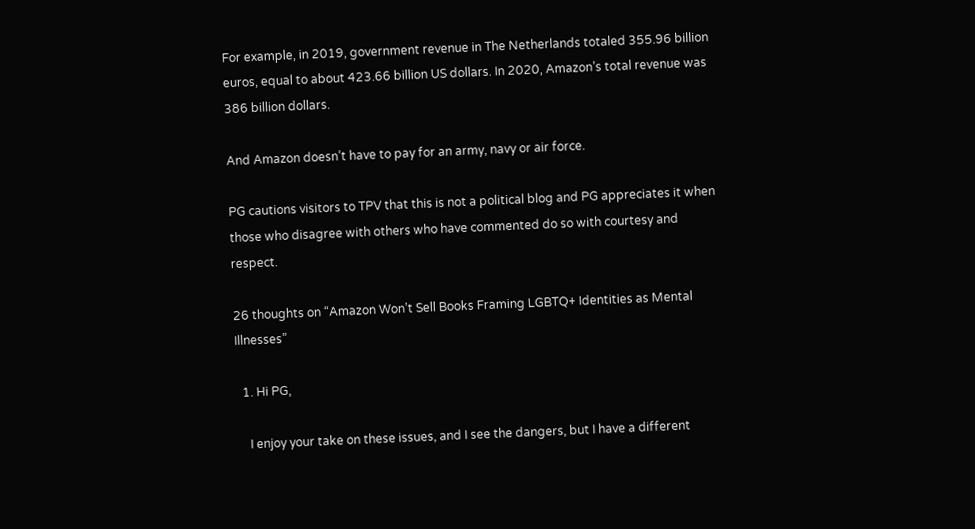For example, in 2019, government revenue in The Netherlands totaled 355.96 billion euros, equal to about 423.66 billion US dollars. In 2020, Amazon’s total revenue was 386 billion dollars.

And Amazon doesn’t have to pay for an army, navy or air force.

PG cautions visitors to TPV that this is not a political blog and PG appreciates it when those who disagree with others who have commented do so with courtesy and respect.

26 thoughts on “Amazon Won’t Sell Books Framing LGBTQ+ Identities as Mental Illnesses”

  1. Hi PG,

    I enjoy your take on these issues, and I see the dangers, but I have a different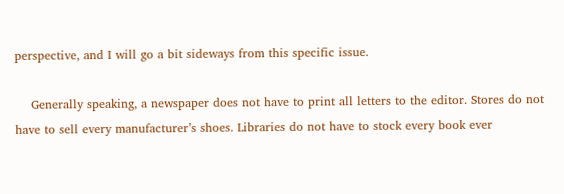perspective, and I will go a bit sideways from this specific issue.

    Generally speaking, a newspaper does not have to print all letters to the editor. Stores do not have to sell every manufacturer’s shoes. Libraries do not have to stock every book ever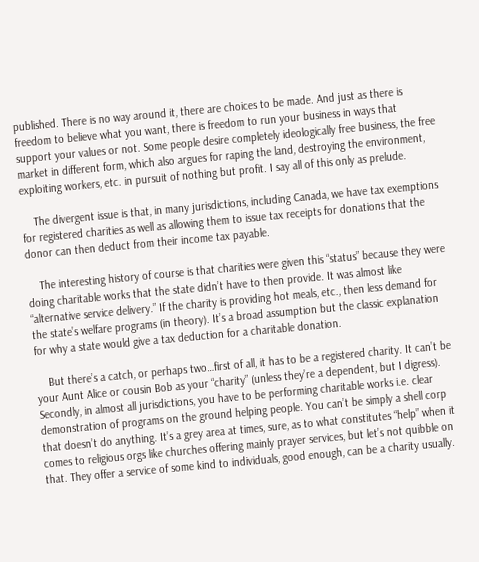published. There is no way around it, there are choices to be made. And just as there is freedom to believe what you want, there is freedom to run your business in ways that support your values or not. Some people desire completely ideologically free business, the free market in different form, which also argues for raping the land, destroying the environment, exploiting workers, etc. in pursuit of nothing but profit. I say all of this only as prelude.

    The divergent issue is that, in many jurisdictions, including Canada, we have tax exemptions for registered charities as well as allowing them to issue tax receipts for donations that the donor can then deduct from their income tax payable.

    The interesting history of course is that charities were given this “status” because they were doing charitable works that the state didn’t have to then provide. It was almost like “alternative service delivery.” If the charity is providing hot meals, etc., then less demand for the state’s welfare programs (in theory). It’s a broad assumption but the classic explanation for why a state would give a tax deduction for a charitable donation.

    But there’s a catch, or perhaps two…first of all, it has to be a registered charity. It can’t be your Aunt Alice or cousin Bob as your “charity” (unless they’re a dependent, but I digress). Secondly, in almost all jurisdictions, you have to be performing charitable works i.e. clear demonstration of programs on the ground helping people. You can’t be simply a shell corp that doesn’t do anything. It’s a grey area at times, sure, as to what constitutes “help” when it comes to religious orgs like churches offering mainly prayer services, but let’s not quibble on that. They offer a service of some kind to individuals, good enough, can be a charity usually.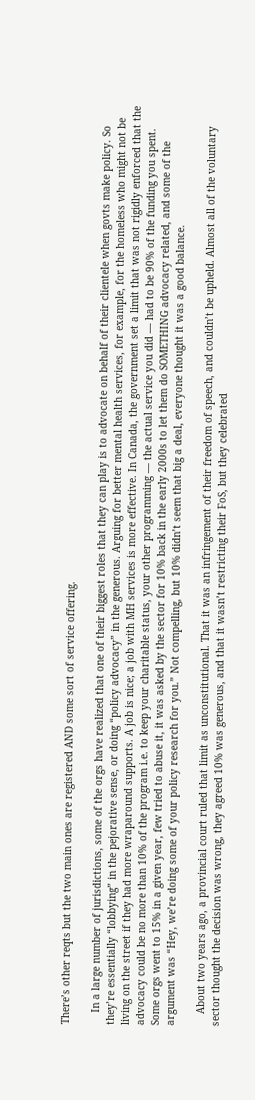There’s other reqts but the two main ones are registered AND some sort of service offering.

    In a large number of jurisdictions, some of the orgs have realized that one of their biggest roles that they can play is to advocate on behalf of their clientele when govts make policy. So they’re essentially “lobbying” in the pejorative sense, or doing “policy advocacy” in the generous. Arguing for better mental health services, for example, for the homeless who might not be living on the street if they had more wraparound supports. A job is nice; a job with MH services is more effective. In Canada, the government set a limit that was not rigidly enforced that the advocacy could be no more than 10% of the program i.e. to keep your charitable status, your other programming — the actual service you did — had to be 90% of the funding you spent. Some orgs went to 15% in a given year, few tried to abuse it, it was asked by the sector for 10% back in the early 2000s to let them do SOMETHING advocacy related, and some of the argument was “Hey, we’re doing some of your policy research for you.” Not compelling, but 10% didn’t seem that big a deal, everyone thought it was a good balance.

    About two years ago, a provincial court ruled that limit as unconstitutional. That it was an infringement of their freedom of speech, and couldn’t be upheld. Almost all of the voluntary sector thought the decision was wrong, they agreed 10% was generous, and that it wasn’t restricting their FoS, but they celebrated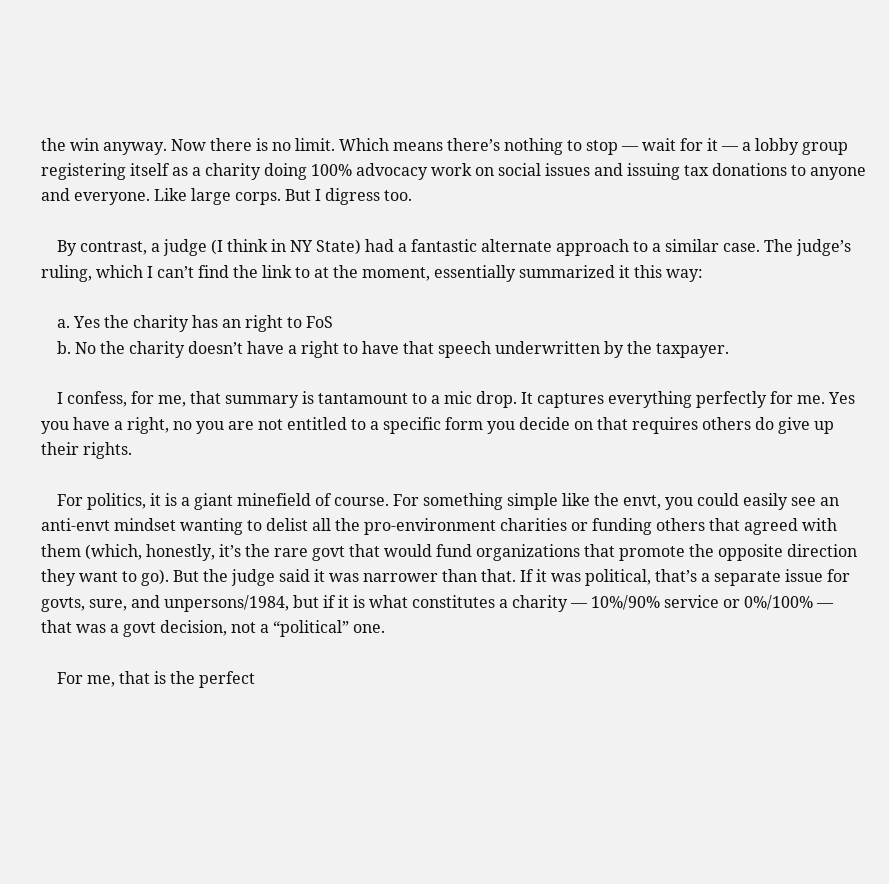the win anyway. Now there is no limit. Which means there’s nothing to stop — wait for it — a lobby group registering itself as a charity doing 100% advocacy work on social issues and issuing tax donations to anyone and everyone. Like large corps. But I digress too.

    By contrast, a judge (I think in NY State) had a fantastic alternate approach to a similar case. The judge’s ruling, which I can’t find the link to at the moment, essentially summarized it this way:

    a. Yes the charity has an right to FoS
    b. No the charity doesn’t have a right to have that speech underwritten by the taxpayer.

    I confess, for me, that summary is tantamount to a mic drop. It captures everything perfectly for me. Yes you have a right, no you are not entitled to a specific form you decide on that requires others do give up their rights.

    For politics, it is a giant minefield of course. For something simple like the envt, you could easily see an anti-envt mindset wanting to delist all the pro-environment charities or funding others that agreed with them (which, honestly, it’s the rare govt that would fund organizations that promote the opposite direction they want to go). But the judge said it was narrower than that. If it was political, that’s a separate issue for govts, sure, and unpersons/1984, but if it is what constitutes a charity — 10%/90% service or 0%/100% — that was a govt decision, not a “political” one.

    For me, that is the perfect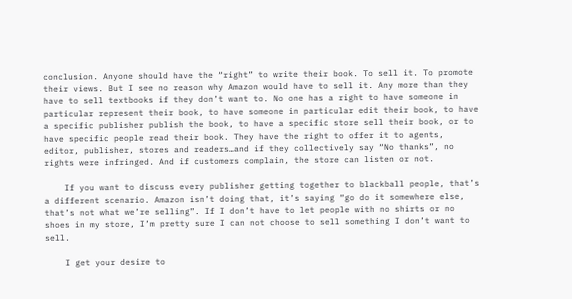conclusion. Anyone should have the “right” to write their book. To sell it. To promote their views. But I see no reason why Amazon would have to sell it. Any more than they have to sell textbooks if they don’t want to. No one has a right to have someone in particular represent their book, to have someone in particular edit their book, to have a specific publisher publish the book, to have a specific store sell their book, or to have specific people read their book. They have the right to offer it to agents, editor, publisher, stores and readers…and if they collectively say “No thanks”, no rights were infringed. And if customers complain, the store can listen or not.

    If you want to discuss every publisher getting together to blackball people, that’s a different scenario. Amazon isn’t doing that, it’s saying “go do it somewhere else, that’s not what we’re selling”. If I don’t have to let people with no shirts or no shoes in my store, I’m pretty sure I can not choose to sell something I don’t want to sell.

    I get your desire to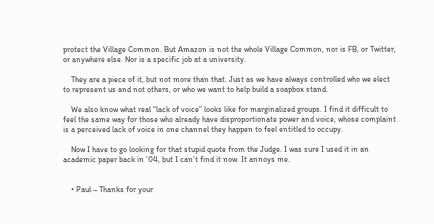protect the Village Common. But Amazon is not the whole Village Common, nor is FB, or Twitter, or anywhere else. Nor is a specific job at a university.

    They are a piece of it, but not more than that. Just as we have always controlled who we elect to represent us and not others, or who we want to help build a soapbox stand.

    We also know what real “lack of voice” looks like for marginalized groups. I find it difficult to feel the same way for those who already have disproportionate power and voice, whose complaint is a perceived lack of voice in one channel they happen to feel entitled to occupy.

    Now I have to go looking for that stupid quote from the Judge. I was sure I used it in an academic paper back in ’04, but I can’t find it now. It annoys me.


    • Paul – Thanks for your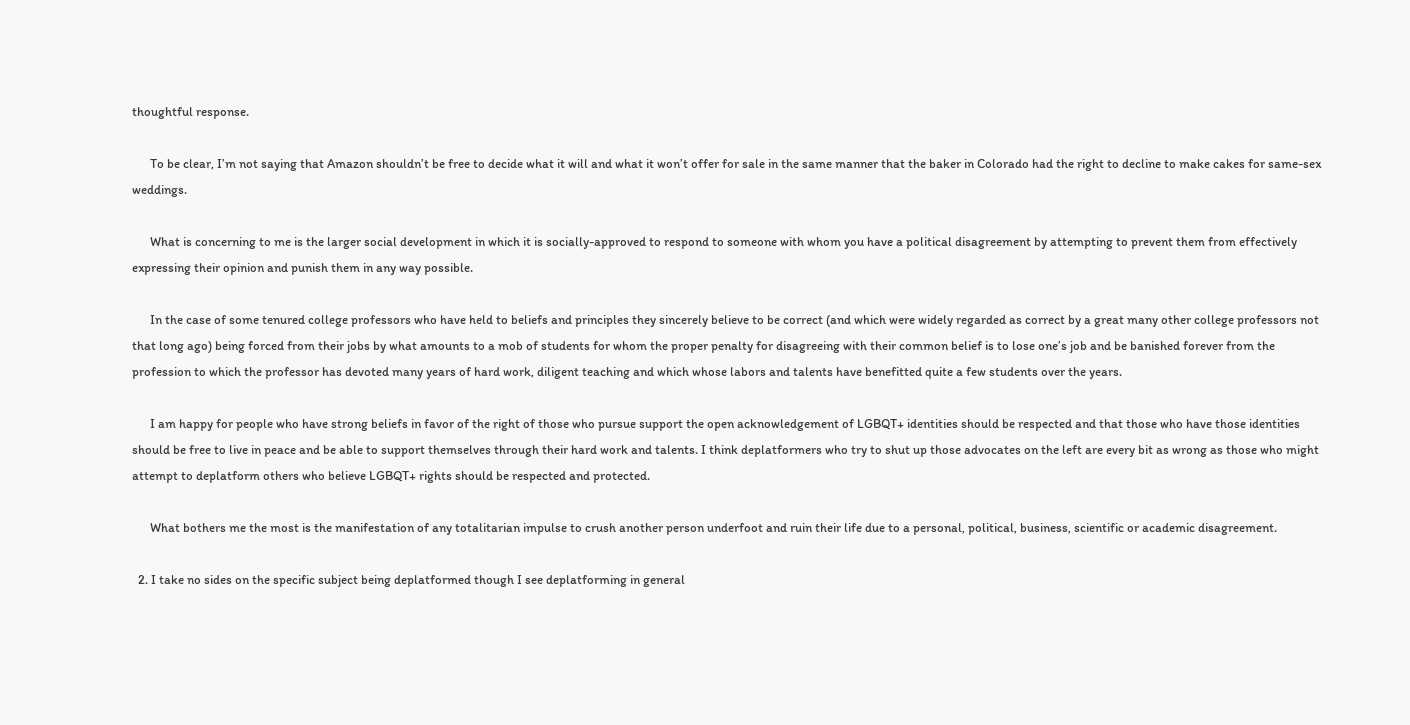thoughtful response.

      To be clear, I’m not saying that Amazon shouldn’t be free to decide what it will and what it won’t offer for sale in the same manner that the baker in Colorado had the right to decline to make cakes for same-sex weddings.

      What is concerning to me is the larger social development in which it is socially-approved to respond to someone with whom you have a political disagreement by attempting to prevent them from effectively expressing their opinion and punish them in any way possible.

      In the case of some tenured college professors who have held to beliefs and principles they sincerely believe to be correct (and which were widely regarded as correct by a great many other college professors not that long ago) being forced from their jobs by what amounts to a mob of students for whom the proper penalty for disagreeing with their common belief is to lose one’s job and be banished forever from the profession to which the professor has devoted many years of hard work, diligent teaching and which whose labors and talents have benefitted quite a few students over the years.

      I am happy for people who have strong beliefs in favor of the right of those who pursue support the open acknowledgement of LGBQT+ identities should be respected and that those who have those identities should be free to live in peace and be able to support themselves through their hard work and talents. I think deplatformers who try to shut up those advocates on the left are every bit as wrong as those who might attempt to deplatform others who believe LGBQT+ rights should be respected and protected.

      What bothers me the most is the manifestation of any totalitarian impulse to crush another person underfoot and ruin their life due to a personal, political, business, scientific or academic disagreement.

  2. I take no sides on the specific subject being deplatformed though I see deplatforming in general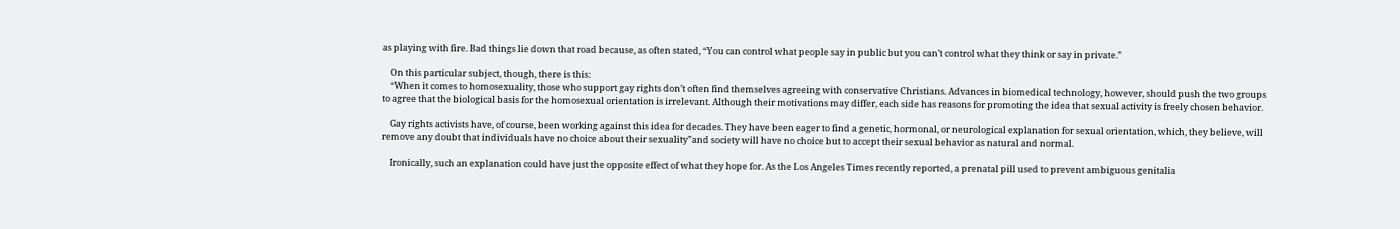as playing with fire. Bad things lie down that road because, as often stated, “You can control what people say in public but you can’t control what they think or say in private.”

    On this particular subject, though, there is this:
    “When it comes to homosexuality, those who support gay rights don’t often find themselves agreeing with conservative Christians. Advances in biomedical technology, however, should push the two groups to agree that the biological basis for the homosexual orientation is irrelevant. Although their motivations may differ, each side has reasons for promoting the idea that sexual activity is freely chosen behavior.

    Gay rights activists have, of course, been working against this idea for decades. They have been eager to find a genetic, hormonal, or neurological explanation for sexual orientation, which, they believe, will remove any doubt that individuals have no choice about their sexuality”and society will have no choice but to accept their sexual behavior as natural and normal.

    Ironically, such an explanation could have just the opposite effect of what they hope for. As the Los Angeles Times recently reported, a prenatal pill used to prevent ambiguous genitalia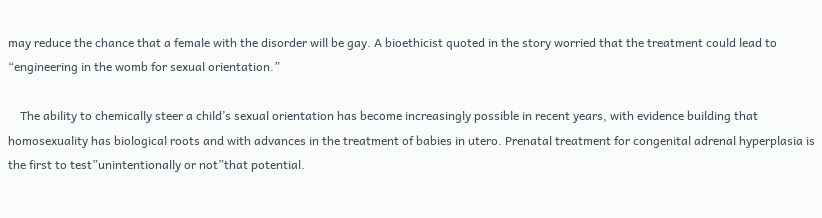may reduce the chance that a female with the disorder will be gay. A bioethicist quoted in the story worried that the treatment could lead to “engineering in the womb for sexual orientation.”

    The ability to chemically steer a child’s sexual orientation has become increasingly possible in recent years, with evidence building that homosexuality has biological roots and with advances in the treatment of babies in utero. Prenatal treatment for congenital adrenal hyperplasia is the first to test”unintentionally or not”that potential.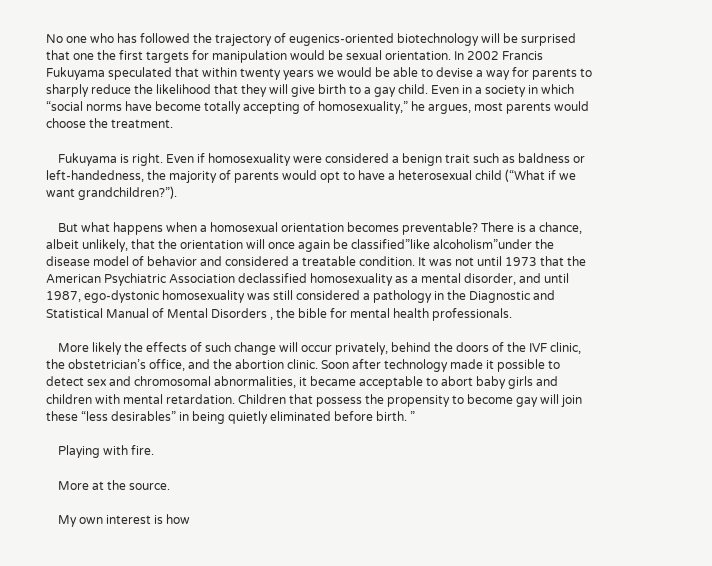No one who has followed the trajectory of eugenics-oriented biotechnology will be surprised that one the first targets for manipulation would be sexual orientation. In 2002 Francis Fukuyama speculated that within twenty years we would be able to devise a way for parents to sharply reduce the likelihood that they will give birth to a gay child. Even in a society in which “social norms have become totally accepting of homosexuality,” he argues, most parents would choose the treatment.

    Fukuyama is right. Even if homosexuality were considered a benign trait such as baldness or left-handedness, the majority of parents would opt to have a heterosexual child (“What if we want grandchildren?”).

    But what happens when a homosexual orientation becomes preventable? There is a chance, albeit unlikely, that the orientation will once again be classified”like alcoholism”under the disease model of behavior and considered a treatable condition. It was not until 1973 that the American Psychiatric Association declassified homosexuality as a mental disorder, and until 1987, ego-dystonic homosexuality was still considered a pathology in the Diagnostic and Statistical Manual of Mental Disorders , the bible for mental health professionals.

    More likely the effects of such change will occur privately, behind the doors of the IVF clinic, the obstetrician’s office, and the abortion clinic. Soon after technology made it possible to detect sex and chromosomal abnormalities, it became acceptable to abort baby girls and children with mental retardation. Children that possess the propensity to become gay will join these “less desirables” in being quietly eliminated before birth. ”

    Playing with fire.

    More at the source.

    My own interest is how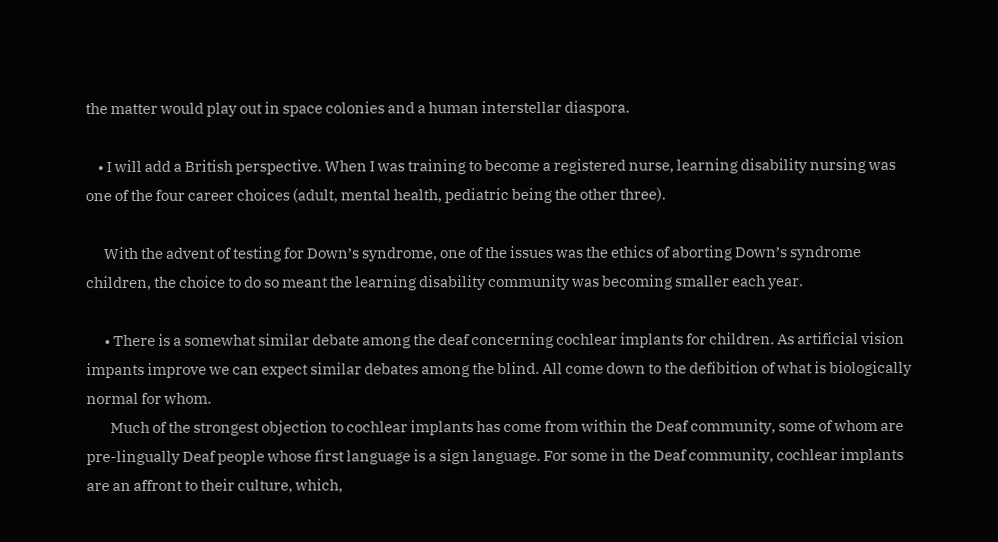the matter would play out in space colonies and a human interstellar diaspora.

    • I will add a British perspective. When I was training to become a registered nurse, learning disability nursing was one of the four career choices (adult, mental health, pediatric being the other three).

      With the advent of testing for Down’s syndrome, one of the issues was the ethics of aborting Down’s syndrome children, the choice to do so meant the learning disability community was becoming smaller each year.

      • There is a somewhat similar debate among the deaf concerning cochlear implants for children. As artificial vision impants improve we can expect similar debates among the blind. All come down to the defibition of what is biologically normal for whom.
        Much of the strongest objection to cochlear implants has come from within the Deaf community, some of whom are pre-lingually Deaf people whose first language is a sign language. For some in the Deaf community, cochlear implants are an affront to their culture, which,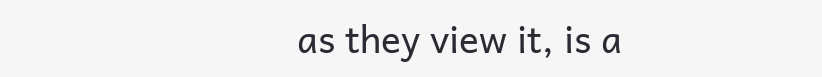as they view it, is a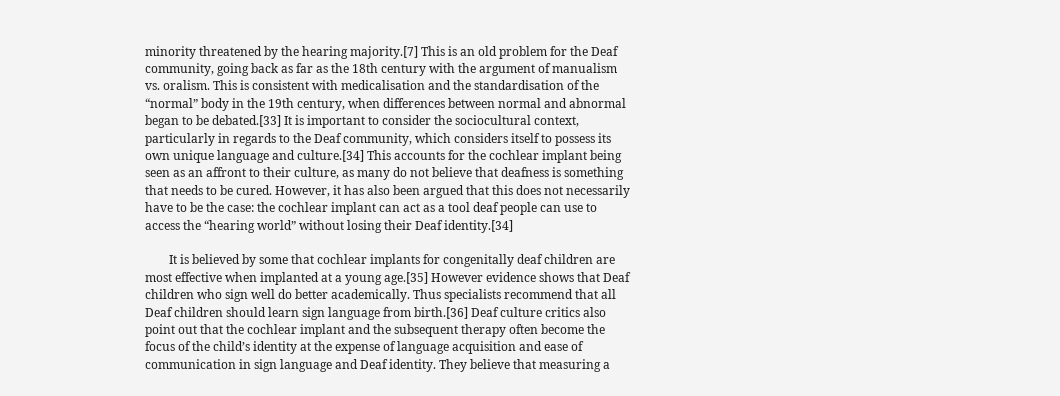minority threatened by the hearing majority.[7] This is an old problem for the Deaf community, going back as far as the 18th century with the argument of manualism vs. oralism. This is consistent with medicalisation and the standardisation of the “normal” body in the 19th century, when differences between normal and abnormal began to be debated.[33] It is important to consider the sociocultural context, particularly in regards to the Deaf community, which considers itself to possess its own unique language and culture.[34] This accounts for the cochlear implant being seen as an affront to their culture, as many do not believe that deafness is something that needs to be cured. However, it has also been argued that this does not necessarily have to be the case: the cochlear implant can act as a tool deaf people can use to access the “hearing world” without losing their Deaf identity.[34]

        It is believed by some that cochlear implants for congenitally deaf children are most effective when implanted at a young age.[35] However evidence shows that Deaf children who sign well do better academically. Thus specialists recommend that all Deaf children should learn sign language from birth.[36] Deaf culture critics also point out that the cochlear implant and the subsequent therapy often become the focus of the child’s identity at the expense of language acquisition and ease of communication in sign language and Deaf identity. They believe that measuring a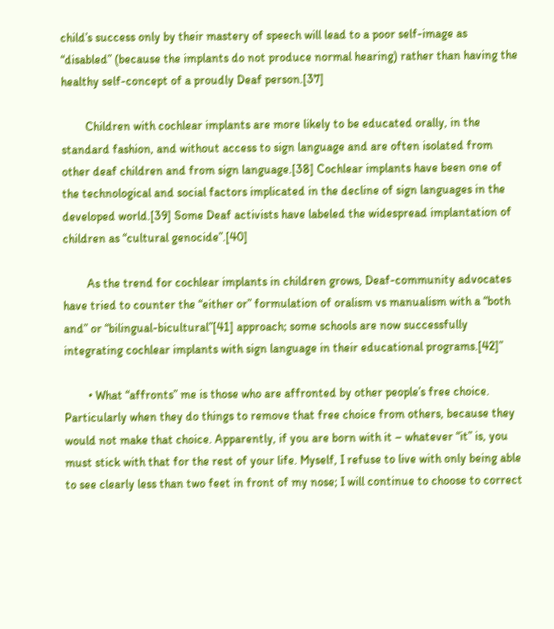child’s success only by their mastery of speech will lead to a poor self-image as “disabled” (because the implants do not produce normal hearing) rather than having the healthy self-concept of a proudly Deaf person.[37]

        Children with cochlear implants are more likely to be educated orally, in the standard fashion, and without access to sign language and are often isolated from other deaf children and from sign language.[38] Cochlear implants have been one of the technological and social factors implicated in the decline of sign languages in the developed world.[39] Some Deaf activists have labeled the widespread implantation of children as “cultural genocide”.[40]

        As the trend for cochlear implants in children grows, Deaf-community advocates have tried to counter the “either or” formulation of oralism vs manualism with a “both and” or “bilingual-bicultural”[41] approach; some schools are now successfully integrating cochlear implants with sign language in their educational programs.[42]”

        • What “affronts” me is those who are affronted by other people’s free choice. Particularly when they do things to remove that free choice from others, because they would not make that choice. Apparently, if you are born with it – whatever “it” is, you must stick with that for the rest of your life. Myself, I refuse to live with only being able to see clearly less than two feet in front of my nose; I will continue to choose to correct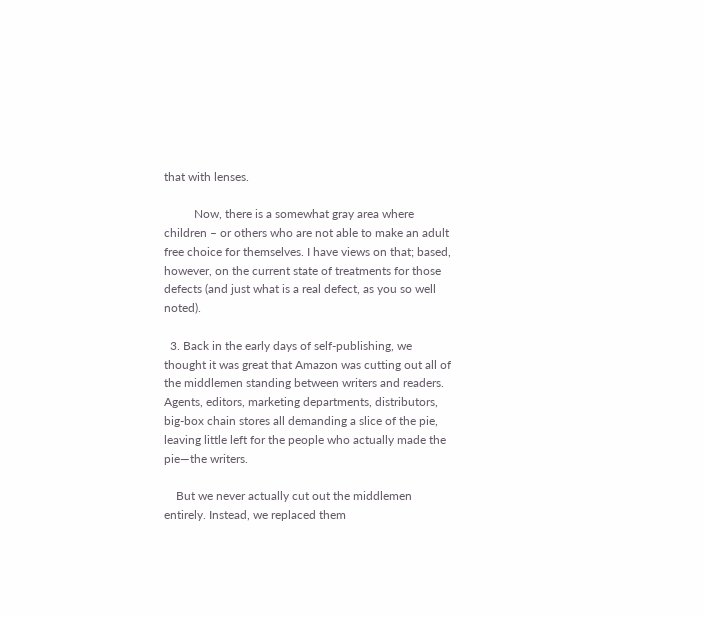that with lenses.

          Now, there is a somewhat gray area where children – or others who are not able to make an adult free choice for themselves. I have views on that; based, however, on the current state of treatments for those defects (and just what is a real defect, as you so well noted).

  3. Back in the early days of self-publishing, we thought it was great that Amazon was cutting out all of the middlemen standing between writers and readers. Agents, editors, marketing departments, distributors, big-box chain stores all demanding a slice of the pie, leaving little left for the people who actually made the pie—the writers.

    But we never actually cut out the middlemen entirely. Instead, we replaced them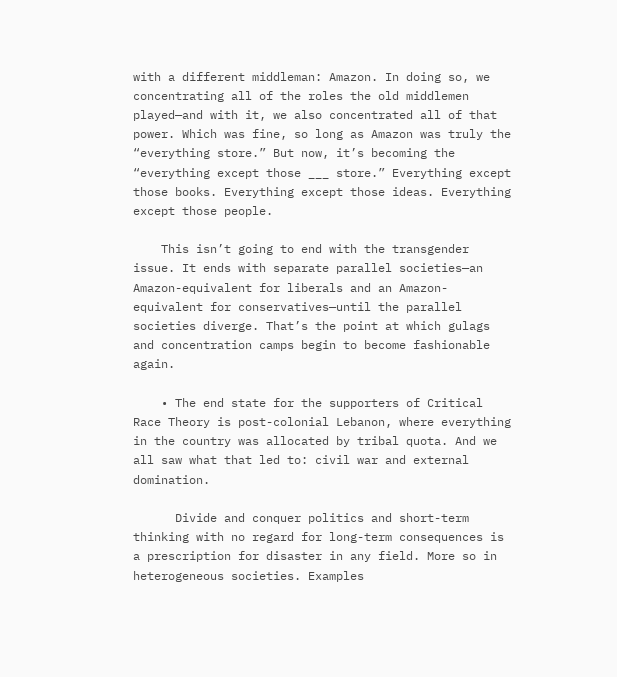with a different middleman: Amazon. In doing so, we concentrating all of the roles the old middlemen played—and with it, we also concentrated all of that power. Which was fine, so long as Amazon was truly the “everything store.” But now, it’s becoming the “everything except those ___ store.” Everything except those books. Everything except those ideas. Everything except those people.

    This isn’t going to end with the transgender issue. It ends with separate parallel societies—an Amazon-equivalent for liberals and an Amazon-equivalent for conservatives—until the parallel societies diverge. That’s the point at which gulags and concentration camps begin to become fashionable again.

    • The end state for the supporters of Critical Race Theory is post-colonial Lebanon, where everything in the country was allocated by tribal quota. And we all saw what that led to: civil war and external domination.

      Divide and conquer politics and short-term thinking with no regard for long-term consequences is a prescription for disaster in any field. More so in heterogeneous societies. Examples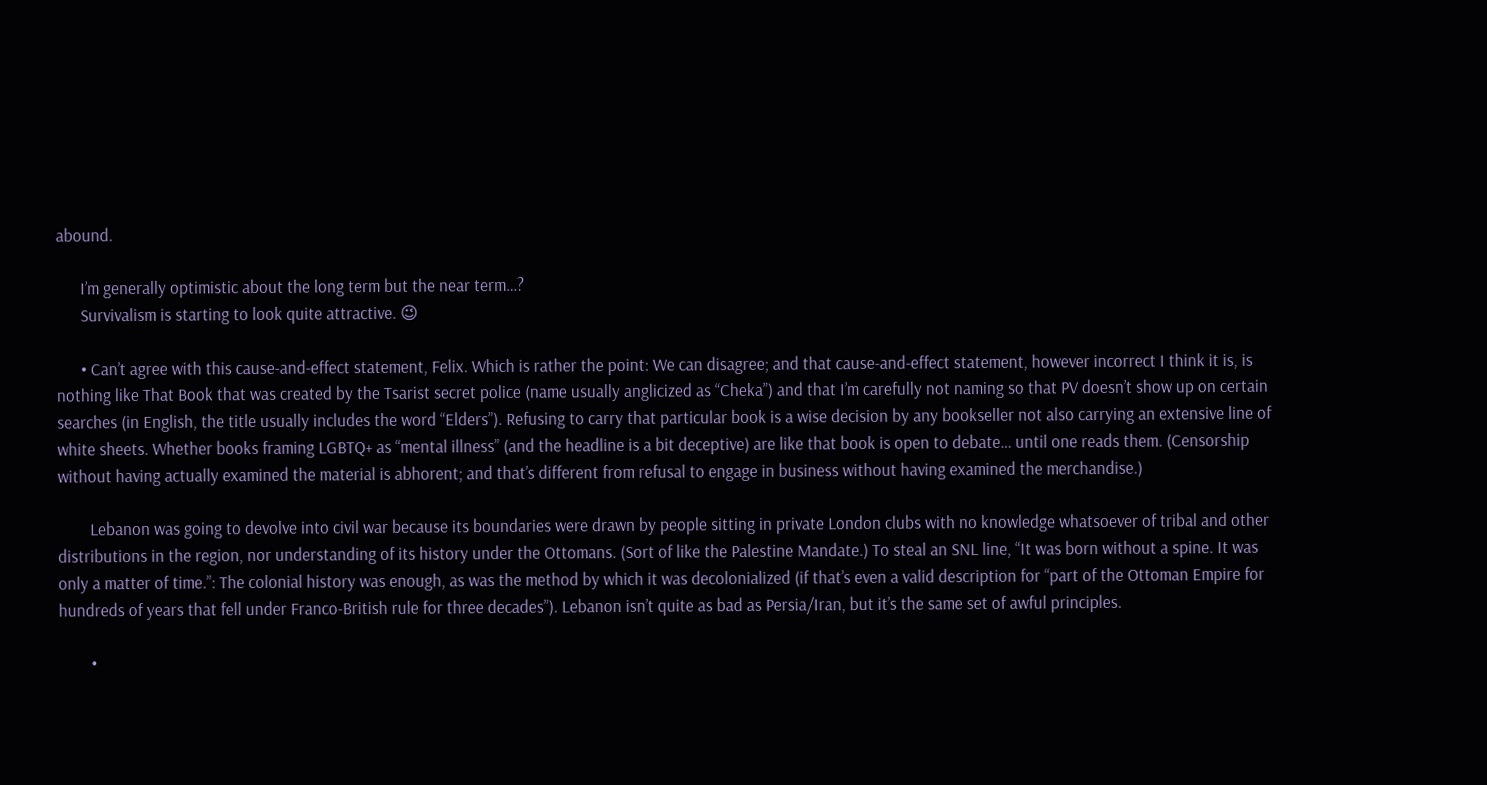abound.

      I’m generally optimistic about the long term but the near term…?
      Survivalism is starting to look quite attractive. 😉

      • Can’t agree with this cause-and-effect statement, Felix. Which is rather the point: We can disagree; and that cause-and-effect statement, however incorrect I think it is, is nothing like That Book that was created by the Tsarist secret police (name usually anglicized as “Cheka”) and that I’m carefully not naming so that PV doesn’t show up on certain searches (in English, the title usually includes the word “Elders”). Refusing to carry that particular book is a wise decision by any bookseller not also carrying an extensive line of white sheets. Whether books framing LGBTQ+ as “mental illness” (and the headline is a bit deceptive) are like that book is open to debate… until one reads them. (Censorship without having actually examined the material is abhorent; and that’s different from refusal to engage in business without having examined the merchandise.)

        Lebanon was going to devolve into civil war because its boundaries were drawn by people sitting in private London clubs with no knowledge whatsoever of tribal and other distributions in the region, nor understanding of its history under the Ottomans. (Sort of like the Palestine Mandate.) To steal an SNL line, “It was born without a spine. It was only a matter of time.”: The colonial history was enough, as was the method by which it was decolonialized (if that’s even a valid description for “part of the Ottoman Empire for hundreds of years that fell under Franco-British rule for three decades”). Lebanon isn’t quite as bad as Persia/Iran, but it’s the same set of awful principles.

        •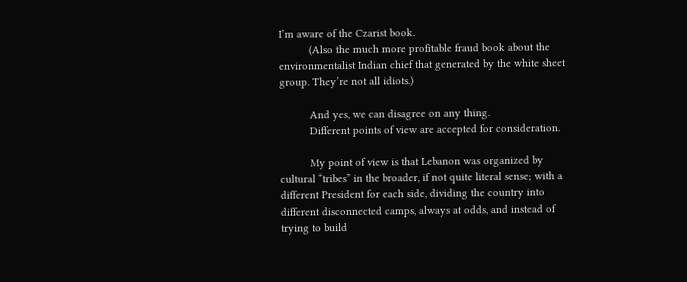I’m aware of the Czarist book.
          (Also the much more profitable fraud book about the environmentalist Indian chief that generated by the white sheet group. They’re not all idiots.)

          And yes, we can disagree on any thing.
          Different points of view are accepted for consideration.

          My point of view is that Lebanon was organized by cultural “tribes” in the broader, if not quite literal sense; with a different President for each side, dividing the country into different disconnected camps, always at odds, and instead of trying to build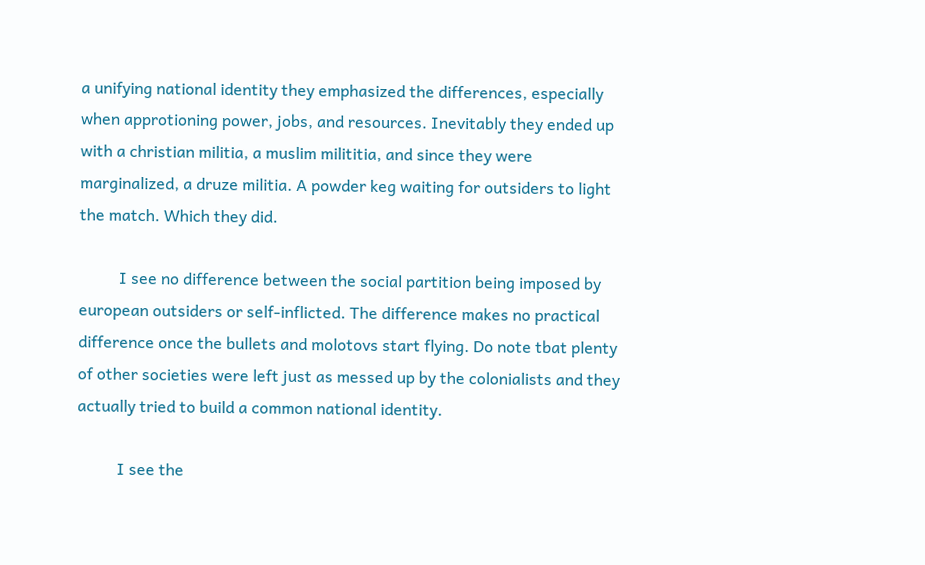a unifying national identity they emphasized the differences, especially when approtioning power, jobs, and resources. Inevitably they ended up with a christian militia, a muslim milititia, and since they were marginalized, a druze militia. A powder keg waiting for outsiders to light the match. Which they did.

          I see no difference between the social partition being imposed by european outsiders or self-inflicted. The difference makes no practical difference once the bullets and molotovs start flying. Do note tbat plenty of other societies were left just as messed up by the colonialists and they actually tried to build a common national identity.

          I see the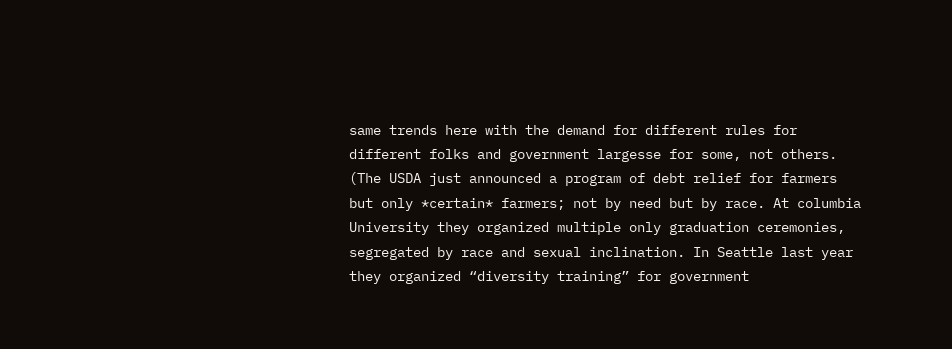same trends here with the demand for different rules for different folks and government largesse for some, not others. (The USDA just announced a program of debt relief for farmers but only *certain* farmers; not by need but by race. At columbia University they organized multiple only graduation ceremonies, segregated by race and sexual inclination. In Seattle last year they organized “diversity training” for government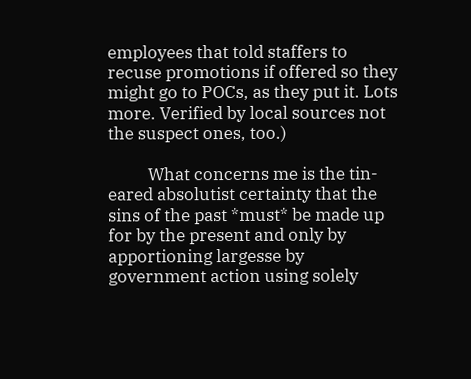employees that told staffers to recuse promotions if offered so they might go to POCs, as they put it. Lots more. Verified by local sources not the suspect ones, too.)

          What concerns me is the tin-eared absolutist certainty that the sins of the past *must* be made up for by the present and only by apportioning largesse by government action using solely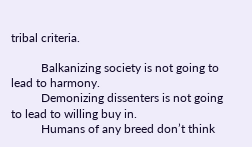tribal criteria.

          Balkanizing society is not going to lead to harmony.
          Demonizing dissenters is not going to lead to willing buy in.
          Humans of any breed don’t think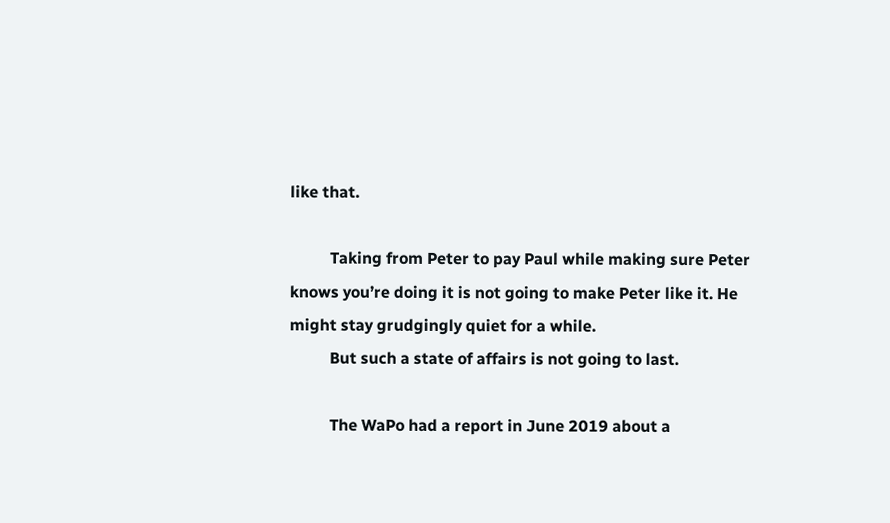like that.

          Taking from Peter to pay Paul while making sure Peter knows you’re doing it is not going to make Peter like it. He might stay grudgingly quiet for a while.
          But such a state of affairs is not going to last.

          The WaPo had a report in June 2019 about a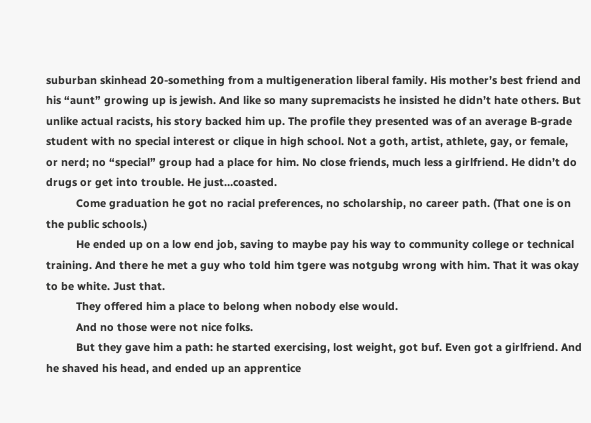suburban skinhead 20-something from a multigeneration liberal family. His mother’s best friend and his “aunt” growing up is jewish. And like so many supremacists he insisted he didn’t hate others. But unlike actual racists, his story backed him up. The profile they presented was of an average B-grade student with no special interest or clique in high school. Not a goth, artist, athlete, gay, or female, or nerd; no “special” group had a place for him. No close friends, much less a girlfriend. He didn’t do drugs or get into trouble. He just…coasted.
          Come graduation he got no racial preferences, no scholarship, no career path. (That one is on the public schools.)
          He ended up on a low end job, saving to maybe pay his way to community college or technical training. And there he met a guy who told him tgere was notgubg wrong with him. That it was okay to be white. Just that.
          They offered him a place to belong when nobody else would.
          And no those were not nice folks.
          But they gave him a path: he started exercising, lost weight, got buf. Even got a girlfriend. And he shaved his head, and ended up an apprentice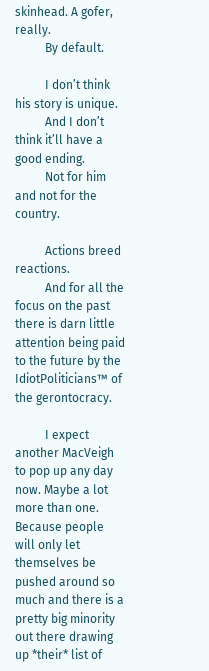skinhead. A gofer, really.
          By default.

          I don’t think his story is unique.
          And I don’t think it’ll have a good ending.
          Not for him and not for the country.

          Actions breed reactions.
          And for all the focus on the past there is darn little attention being paid to the future by the IdiotPoliticians™ of the gerontocracy.

          I expect another MacVeigh to pop up any day now. Maybe a lot more than one. Because people will only let themselves be pushed around so much and there is a pretty big minority out there drawing up *their* list of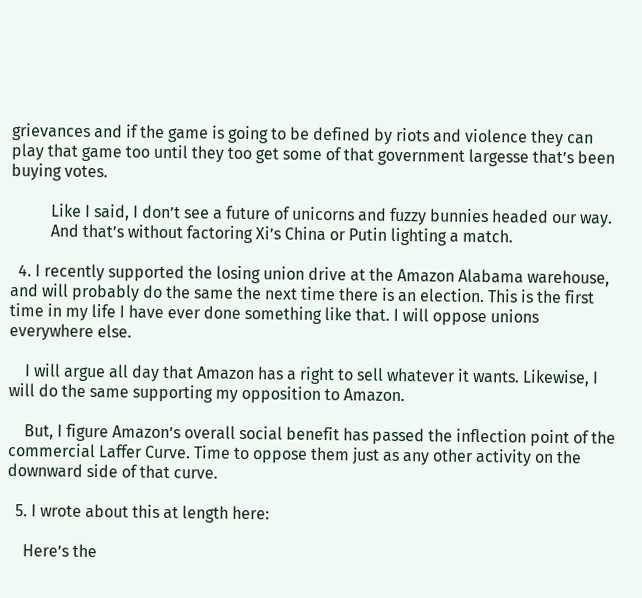grievances and if the game is going to be defined by riots and violence they can play that game too until they too get some of that government largesse that’s been buying votes.

          Like I said, I don’t see a future of unicorns and fuzzy bunnies headed our way.
          And that’s without factoring Xi’s China or Putin lighting a match.

  4. I recently supported the losing union drive at the Amazon Alabama warehouse, and will probably do the same the next time there is an election. This is the first time in my life I have ever done something like that. I will oppose unions everywhere else.

    I will argue all day that Amazon has a right to sell whatever it wants. Likewise, I will do the same supporting my opposition to Amazon.

    But, I figure Amazon’s overall social benefit has passed the inflection point of the commercial Laffer Curve. Time to oppose them just as any other activity on the downward side of that curve.

  5. I wrote about this at length here:

    Here’s the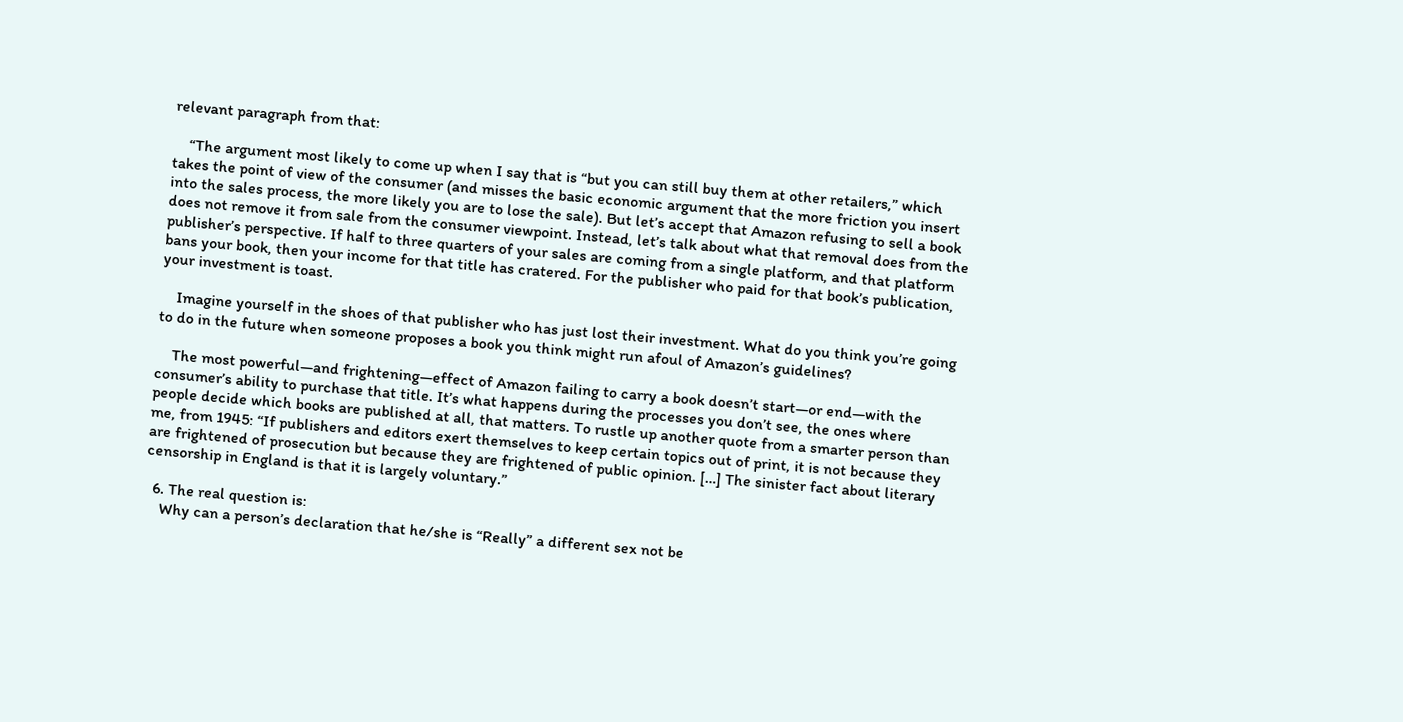relevant paragraph from that:

    “The argument most likely to come up when I say that is “but you can still buy them at other retailers,” which takes the point of view of the consumer (and misses the basic economic argument that the more friction you insert into the sales process, the more likely you are to lose the sale). But let’s accept that Amazon refusing to sell a book does not remove it from sale from the consumer viewpoint. Instead, let’s talk about what that removal does from the publisher’s perspective. If half to three quarters of your sales are coming from a single platform, and that platform bans your book, then your income for that title has cratered. For the publisher who paid for that book’s publication, your investment is toast.

    Imagine yourself in the shoes of that publisher who has just lost their investment. What do you think you’re going to do in the future when someone proposes a book you think might run afoul of Amazon’s guidelines?

    The most powerful—and frightening—effect of Amazon failing to carry a book doesn’t start—or end—with the consumer’s ability to purchase that title. It’s what happens during the processes you don’t see, the ones where people decide which books are published at all, that matters. To rustle up another quote from a smarter person than me, from 1945: “If publishers and editors exert themselves to keep certain topics out of print, it is not because they are frightened of prosecution but because they are frightened of public opinion. […] The sinister fact about literary censorship in England is that it is largely voluntary.”

  6. The real question is:
    Why can a person’s declaration that he/she is “Really” a different sex not be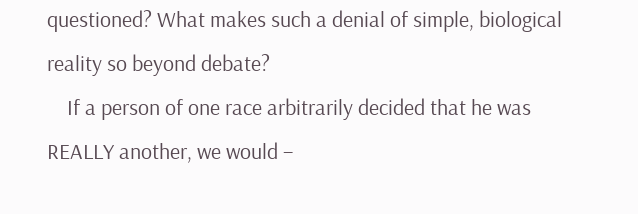questioned? What makes such a denial of simple, biological reality so beyond debate?
    If a person of one race arbitrarily decided that he was REALLY another, we would –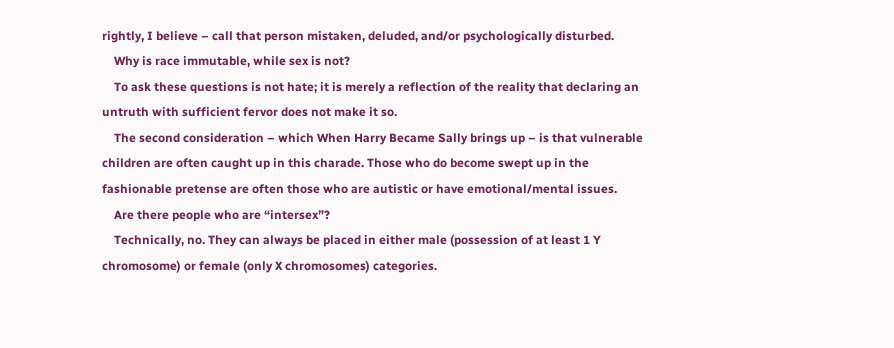rightly, I believe – call that person mistaken, deluded, and/or psychologically disturbed.
    Why is race immutable, while sex is not?
    To ask these questions is not hate; it is merely a reflection of the reality that declaring an untruth with sufficient fervor does not make it so.
    The second consideration – which When Harry Became Sally brings up – is that vulnerable children are often caught up in this charade. Those who do become swept up in the fashionable pretense are often those who are autistic or have emotional/mental issues.
    Are there people who are “intersex”?
    Technically, no. They can always be placed in either male (possession of at least 1 Y chromosome) or female (only X chromosomes) categories.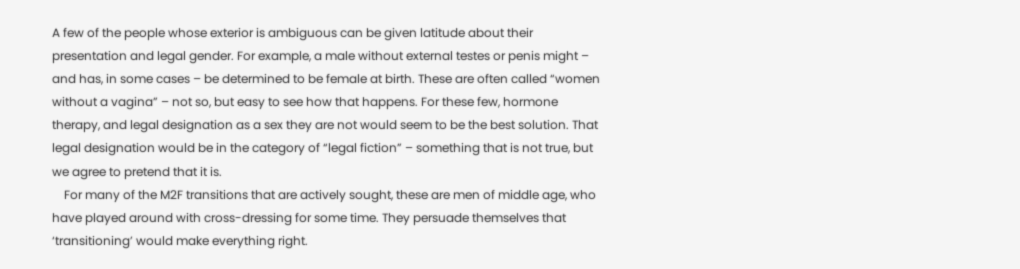A few of the people whose exterior is ambiguous can be given latitude about their presentation and legal gender. For example, a male without external testes or penis might – and has, in some cases – be determined to be female at birth. These are often called “women without a vagina” – not so, but easy to see how that happens. For these few, hormone therapy, and legal designation as a sex they are not would seem to be the best solution. That legal designation would be in the category of “legal fiction” – something that is not true, but we agree to pretend that it is.
    For many of the M2F transitions that are actively sought, these are men of middle age, who have played around with cross-dressing for some time. They persuade themselves that ‘transitioning’ would make everything right.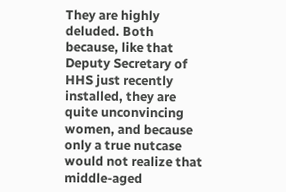They are highly deluded. Both because, like that Deputy Secretary of HHS just recently installed, they are quite unconvincing women, and because only a true nutcase would not realize that middle-aged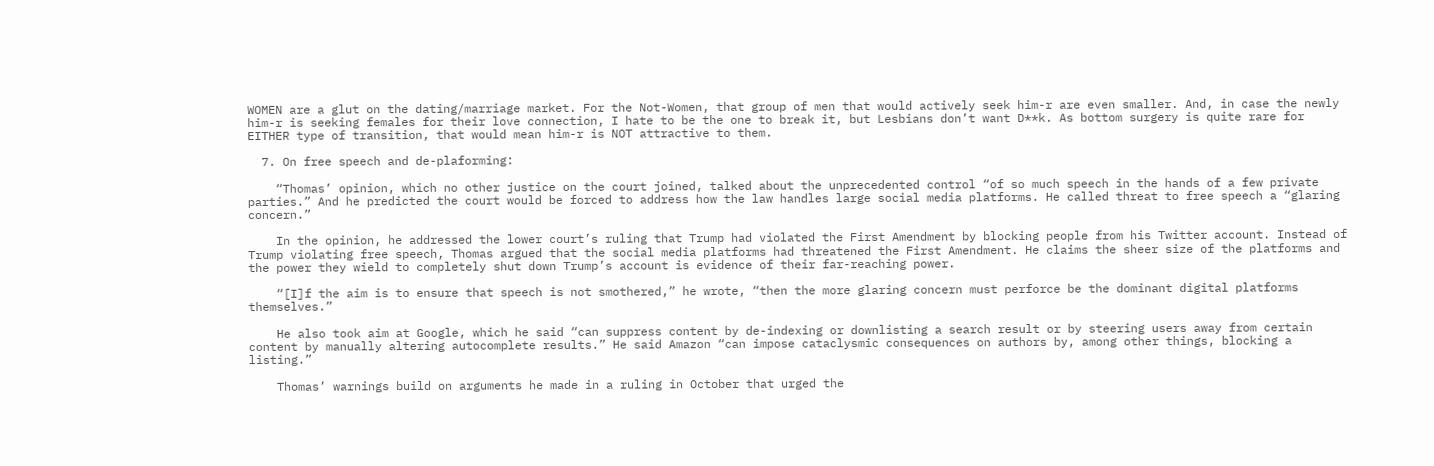WOMEN are a glut on the dating/marriage market. For the Not-Women, that group of men that would actively seek him-r are even smaller. And, in case the newly him-r is seeking females for their love connection, I hate to be the one to break it, but Lesbians don’t want D**k. As bottom surgery is quite rare for EITHER type of transition, that would mean him-r is NOT attractive to them.

  7. On free speech and de-plaforming:

    “Thomas’ opinion, which no other justice on the court joined, talked about the unprecedented control “of so much speech in the hands of a few private parties.” And he predicted the court would be forced to address how the law handles large social media platforms. He called threat to free speech a “glaring concern.”

    In the opinion, he addressed the lower court’s ruling that Trump had violated the First Amendment by blocking people from his Twitter account. Instead of Trump violating free speech, Thomas argued that the social media platforms had threatened the First Amendment. He claims the sheer size of the platforms and the power they wield to completely shut down Trump’s account is evidence of their far-reaching power.

    “[I]f the aim is to ensure that speech is not smothered,” he wrote, “then the more glaring concern must perforce be the dominant digital platforms themselves.”

    He also took aim at Google, which he said “can suppress content by de-indexing or downlisting a search result or by steering users away from certain content by manually altering autocomplete results.” He said Amazon “can impose cataclysmic consequences on authors by, among other things, blocking a listing.”

    Thomas’ warnings build on arguments he made in a ruling in October that urged the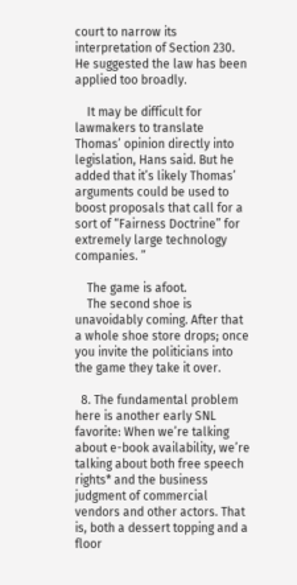court to narrow its interpretation of Section 230. He suggested the law has been applied too broadly.

    It may be difficult for lawmakers to translate Thomas’ opinion directly into legislation, Hans said. But he added that it’s likely Thomas’ arguments could be used to boost proposals that call for a sort of “Fairness Doctrine” for extremely large technology companies. ”

    The game is afoot.
    The second shoe is unavoidably coming. After that a whole shoe store drops; once you invite the politicians into the game they take it over.

  8. The fundamental problem here is another early SNL favorite: When we’re talking about e-book availability, we’re talking about both free speech rights* and the business judgment of commercial vendors and other actors. That is, both a dessert topping and a floor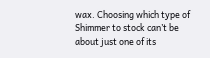wax. Choosing which type of Shimmer to stock can’t be about just one of its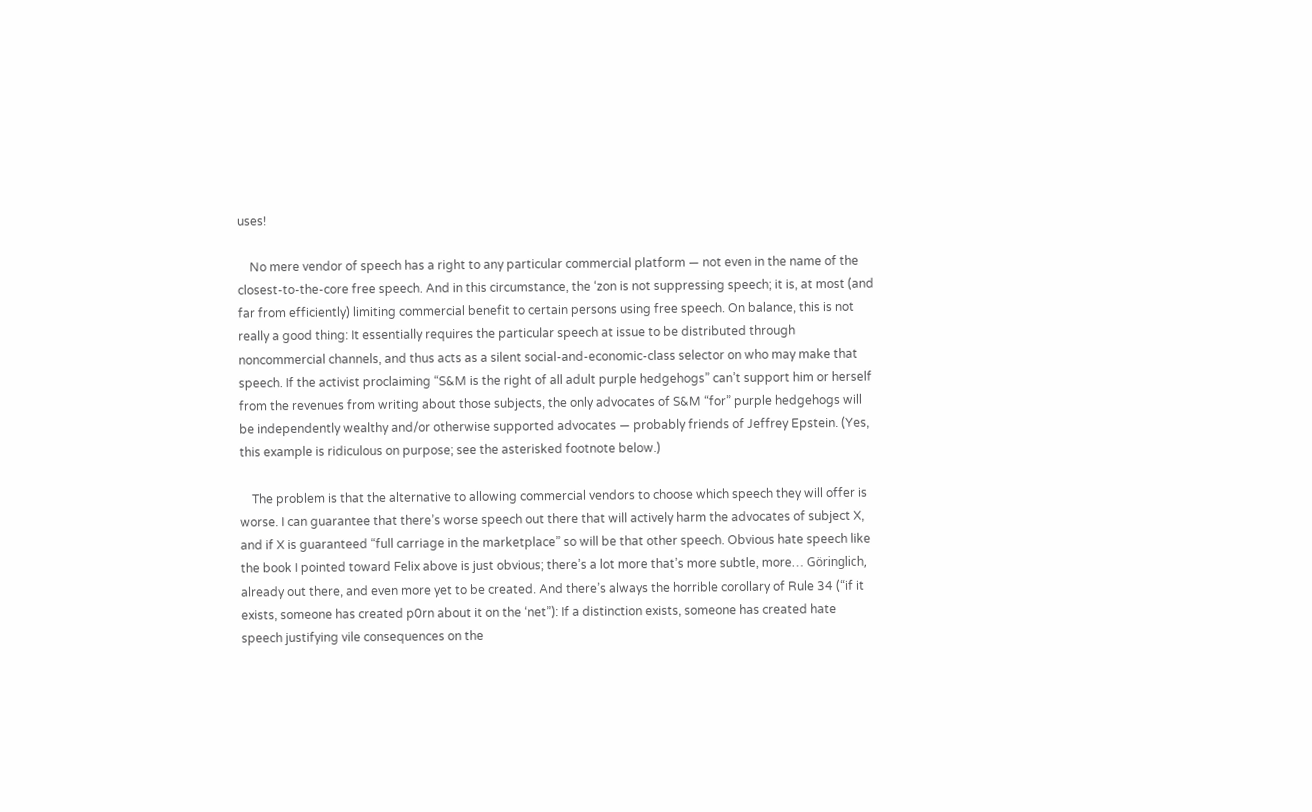uses!

    No mere vendor of speech has a right to any particular commercial platform — not even in the name of the closest-to-the-core free speech. And in this circumstance, the ‘zon is not suppressing speech; it is, at most (and far from efficiently) limiting commercial benefit to certain persons using free speech. On balance, this is not really a good thing: It essentially requires the particular speech at issue to be distributed through noncommercial channels, and thus acts as a silent social-and-economic-class selector on who may make that speech. If the activist proclaiming “S&M is the right of all adult purple hedgehogs” can’t support him or herself from the revenues from writing about those subjects, the only advocates of S&M “for” purple hedgehogs will be independently wealthy and/or otherwise supported advocates — probably friends of Jeffrey Epstein. (Yes, this example is ridiculous on purpose; see the asterisked footnote below.)

    The problem is that the alternative to allowing commercial vendors to choose which speech they will offer is worse. I can guarantee that there’s worse speech out there that will actively harm the advocates of subject X, and if X is guaranteed “full carriage in the marketplace” so will be that other speech. Obvious hate speech like the book I pointed toward Felix above is just obvious; there’s a lot more that’s more subtle, more… Göringlich, already out there, and even more yet to be created. And there’s always the horrible corollary of Rule 34 (“if it exists, someone has created p0rn about it on the ‘net”): If a distinction exists, someone has created hate speech justifying vile consequences on the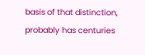basis of that distinction, probably has centuries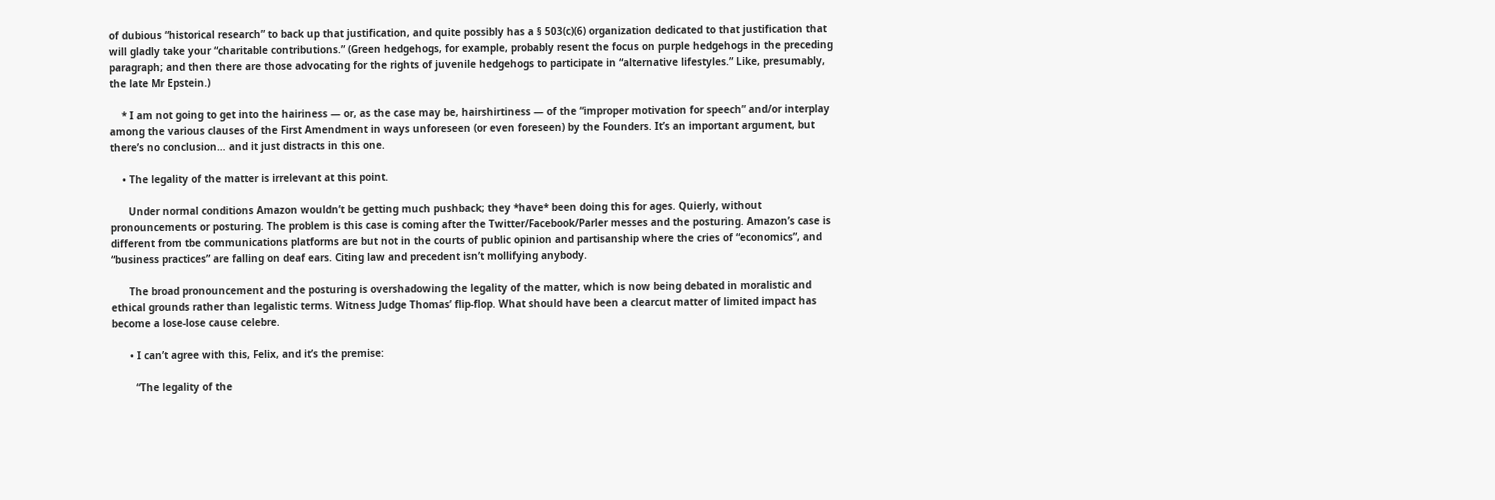of dubious “historical research” to back up that justification, and quite possibly has a § 503(c)(6) organization dedicated to that justification that will gladly take your “charitable contributions.” (Green hedgehogs, for example, probably resent the focus on purple hedgehogs in the preceding paragraph; and then there are those advocating for the rights of juvenile hedgehogs to participate in “alternative lifestyles.” Like, presumably, the late Mr Epstein.)

    * I am not going to get into the hairiness — or, as the case may be, hairshirtiness — of the “improper motivation for speech” and/or interplay among the various clauses of the First Amendment in ways unforeseen (or even foreseen) by the Founders. It’s an important argument, but there’s no conclusion… and it just distracts in this one.

    • The legality of the matter is irrelevant at this point.

      Under normal conditions Amazon wouldn’t be getting much pushback; they *have* been doing this for ages. Quierly, without pronouncements or posturing. The problem is this case is coming after the Twitter/Facebook/Parler messes and the posturing. Amazon’s case is different from tbe communications platforms are but not in the courts of public opinion and partisanship where the cries of “economics”, and “business practices” are falling on deaf ears. Citing law and precedent isn’t mollifying anybody.

      The broad pronouncement and the posturing is overshadowing the legality of the matter, which is now being debated in moralistic and ethical grounds rather than legalistic terms. Witness Judge Thomas’ flip-flop. What should have been a clearcut matter of limited impact has become a lose-lose cause celebre.

      • I can’t agree with this, Felix, and it’s the premise:

        “The legality of the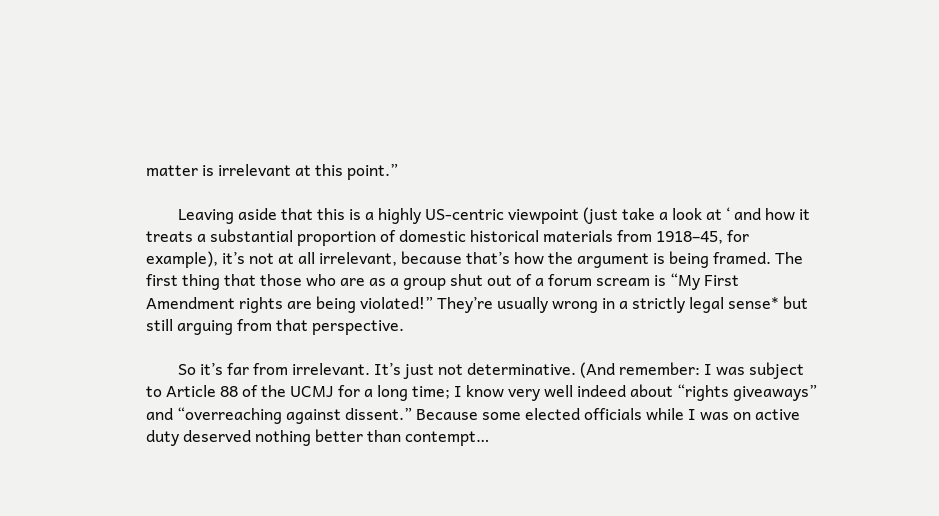matter is irrelevant at this point.”

        Leaving aside that this is a highly US-centric viewpoint (just take a look at ‘ and how it treats a substantial proportion of domestic historical materials from 1918–45, for example), it’s not at all irrelevant, because that’s how the argument is being framed. The first thing that those who are as a group shut out of a forum scream is “My First Amendment rights are being violated!” They’re usually wrong in a strictly legal sense* but still arguing from that perspective.

        So it’s far from irrelevant. It’s just not determinative. (And remember: I was subject to Article 88 of the UCMJ for a long time; I know very well indeed about “rights giveaways” and “overreaching against dissent.” Because some elected officials while I was on active duty deserved nothing better than contempt…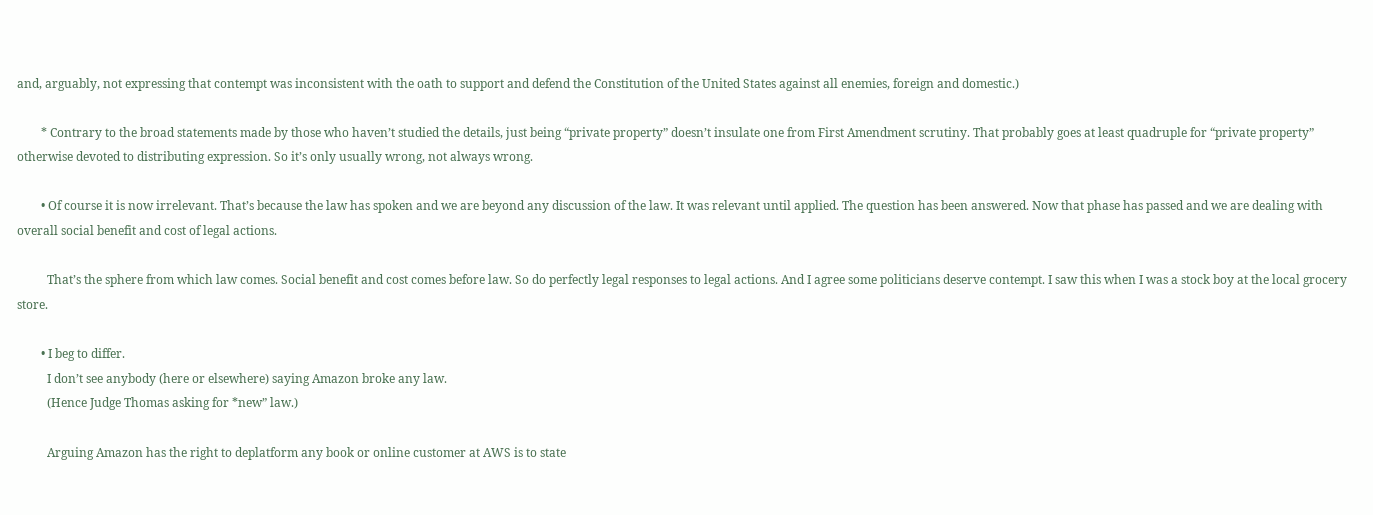and, arguably, not expressing that contempt was inconsistent with the oath to support and defend the Constitution of the United States against all enemies, foreign and domestic.)

        * Contrary to the broad statements made by those who haven’t studied the details, just being “private property” doesn’t insulate one from First Amendment scrutiny. That probably goes at least quadruple for “private property” otherwise devoted to distributing expression. So it’s only usually wrong, not always wrong.

        • Of course it is now irrelevant. That’s because the law has spoken and we are beyond any discussion of the law. It was relevant until applied. The question has been answered. Now that phase has passed and we are dealing with overall social benefit and cost of legal actions.

          That’s the sphere from which law comes. Social benefit and cost comes before law. So do perfectly legal responses to legal actions. And I agree some politicians deserve contempt. I saw this when I was a stock boy at the local grocery store.

        • I beg to differ.
          I don’t see anybody (here or elsewhere) saying Amazon broke any law.
          (Hence Judge Thomas asking for *new” law.)

          Arguing Amazon has the right to deplatform any book or online customer at AWS is to state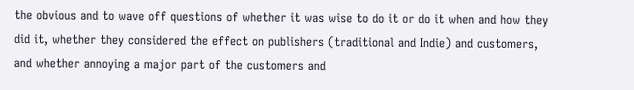the obvious and to wave off questions of whether it was wise to do it or do it when and how they did it, whether they considered the effect on publishers (traditional and Indie) and customers, and whether annoying a major part of the customers and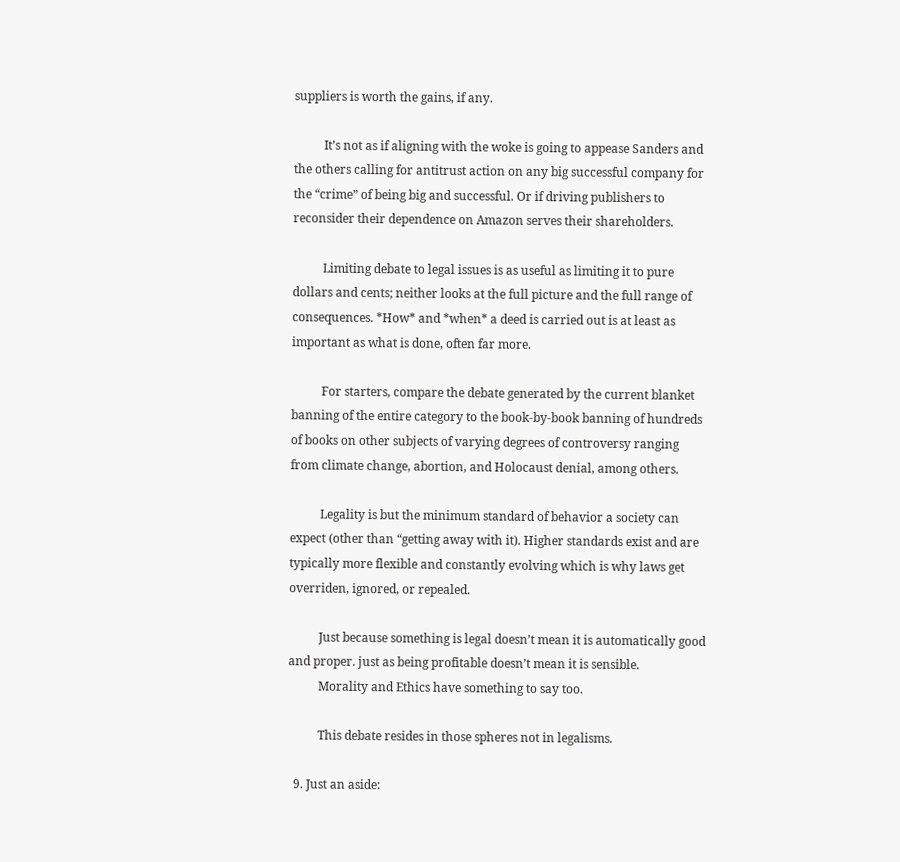suppliers is worth the gains, if any.

          It’s not as if aligning with the woke is going to appease Sanders and the others calling for antitrust action on any big successful company for the “crime” of being big and successful. Or if driving publishers to reconsider their dependence on Amazon serves their shareholders.

          Limiting debate to legal issues is as useful as limiting it to pure dollars and cents; neither looks at the full picture and the full range of consequences. *How* and *when* a deed is carried out is at least as important as what is done, often far more.

          For starters, compare the debate generated by the current blanket banning of the entire category to the book-by-book banning of hundreds of books on other subjects of varying degrees of controversy ranging from climate change, abortion, and Holocaust denial, among others.

          Legality is but the minimum standard of behavior a society can expect (other than “getting away with it). Higher standards exist and are typically more flexible and constantly evolving which is why laws get overriden, ignored, or repealed.

          Just because something is legal doesn’t mean it is automatically good and proper. just as being profitable doesn’t mean it is sensible.
          Morality and Ethics have something to say too.

          This debate resides in those spheres not in legalisms.

  9. Just an aside: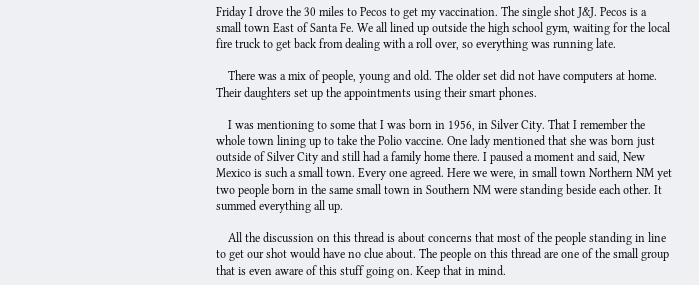Friday I drove the 30 miles to Pecos to get my vaccination. The single shot J&J. Pecos is a small town East of Santa Fe. We all lined up outside the high school gym, waiting for the local fire truck to get back from dealing with a roll over, so everything was running late.

    There was a mix of people, young and old. The older set did not have computers at home. Their daughters set up the appointments using their smart phones.

    I was mentioning to some that I was born in 1956, in Silver City. That I remember the whole town lining up to take the Polio vaccine. One lady mentioned that she was born just outside of Silver City and still had a family home there. I paused a moment and said, New Mexico is such a small town. Every one agreed. Here we were, in small town Northern NM yet two people born in the same small town in Southern NM were standing beside each other. It summed everything all up.

    All the discussion on this thread is about concerns that most of the people standing in line to get our shot would have no clue about. The people on this thread are one of the small group that is even aware of this stuff going on. Keep that in mind.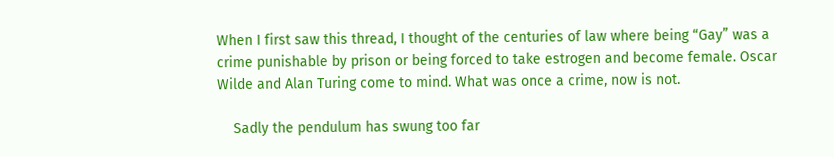When I first saw this thread, I thought of the centuries of law where being “Gay” was a crime punishable by prison or being forced to take estrogen and become female. Oscar Wilde and Alan Turing come to mind. What was once a crime, now is not.

    Sadly the pendulum has swung too far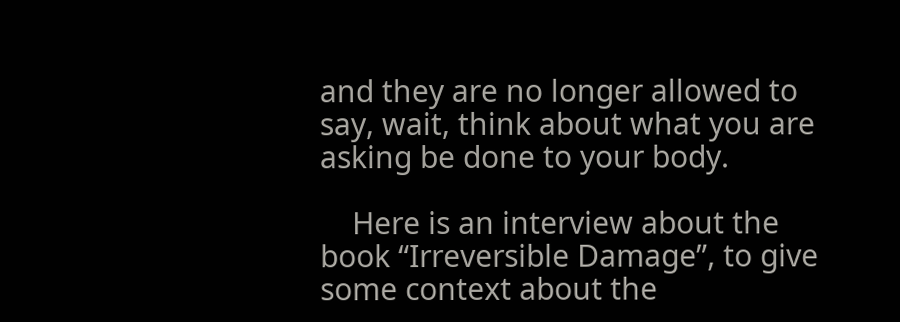and they are no longer allowed to say, wait, think about what you are asking be done to your body.

    Here is an interview about the book “Irreversible Damage”, to give some context about the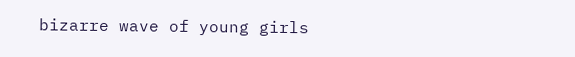bizarre wave of young girls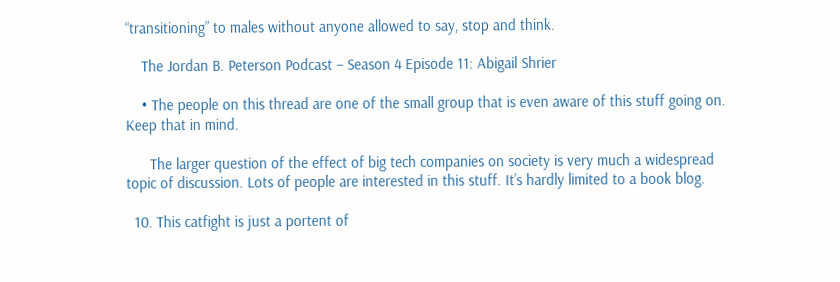“transitioning” to males without anyone allowed to say, stop and think.

    The Jordan B. Peterson Podcast – Season 4 Episode 11: Abigail Shrier

    • The people on this thread are one of the small group that is even aware of this stuff going on. Keep that in mind.

      The larger question of the effect of big tech companies on society is very much a widespread topic of discussion. Lots of people are interested in this stuff. It’s hardly limited to a book blog.

  10. This catfight is just a portent of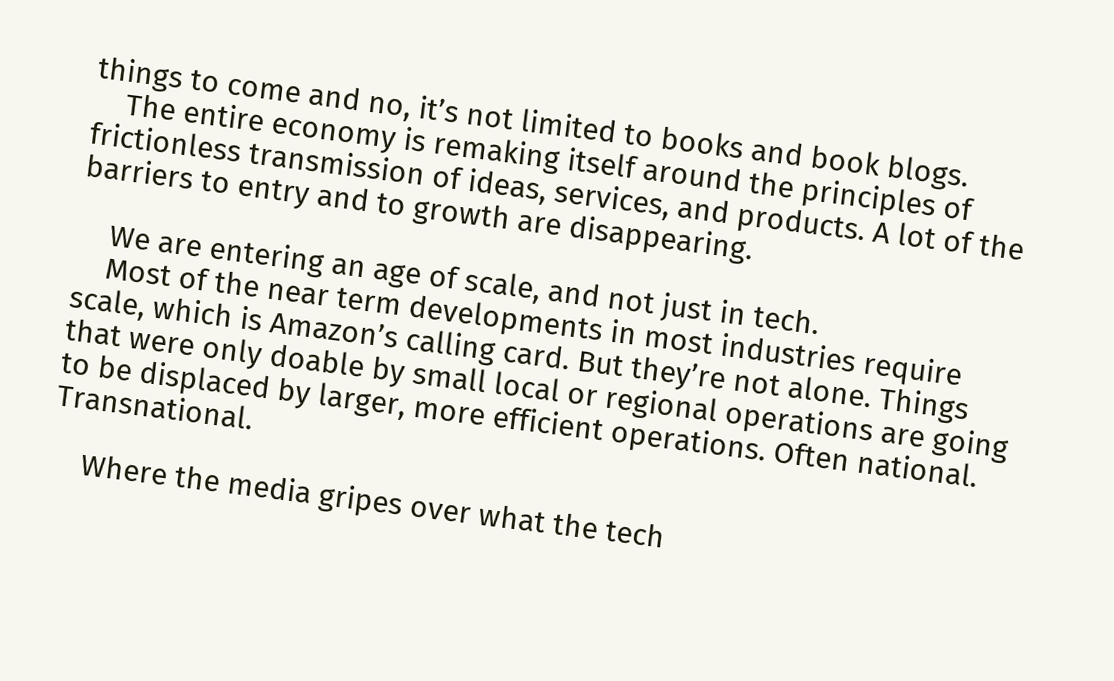things to come and no, it’s not limited to books and book blogs.
    The entire economy is remaking itself around the principles of frictionless transmission of ideas, services, and products. A lot of the barriers to entry and to growth are disappearing.

    We are entering an age of scale, and not just in tech.
    Most of the near term developments in most industries require scale, which is Amazon’s calling card. But they’re not alone. Things that were only doable by small local or regional operations are going to be displaced by larger, more efficient operations. Often national. Transnational.

    Where the media gripes over what the tech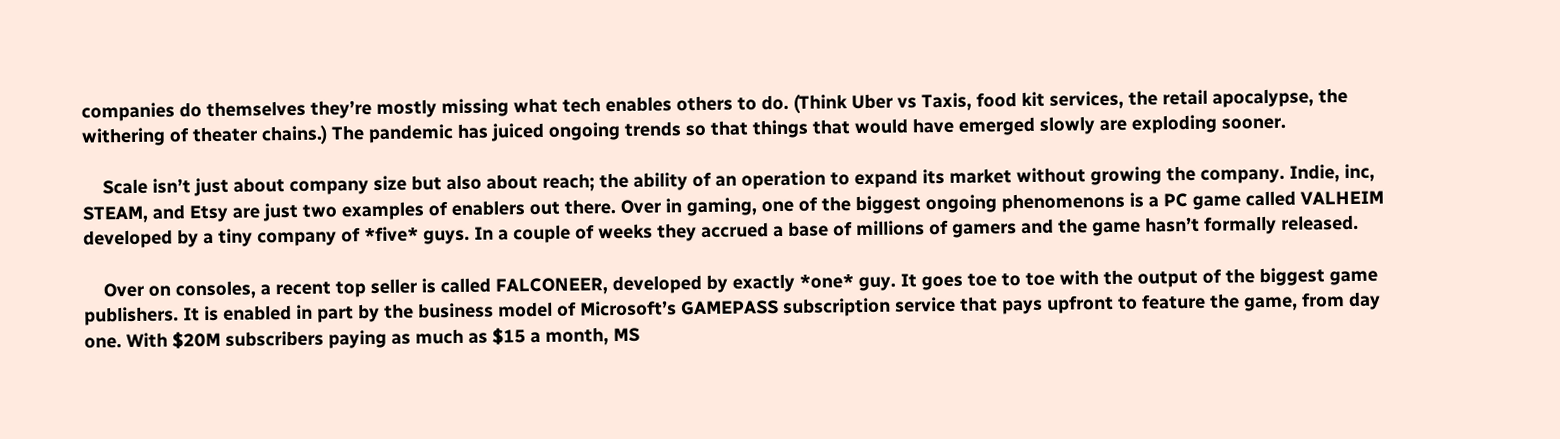companies do themselves they’re mostly missing what tech enables others to do. (Think Uber vs Taxis, food kit services, the retail apocalypse, the withering of theater chains.) The pandemic has juiced ongoing trends so that things that would have emerged slowly are exploding sooner.

    Scale isn’t just about company size but also about reach; the ability of an operation to expand its market without growing the company. Indie, inc, STEAM, and Etsy are just two examples of enablers out there. Over in gaming, one of the biggest ongoing phenomenons is a PC game called VALHEIM developed by a tiny company of *five* guys. In a couple of weeks they accrued a base of millions of gamers and the game hasn’t formally released.

    Over on consoles, a recent top seller is called FALCONEER, developed by exactly *one* guy. It goes toe to toe with the output of the biggest game publishers. It is enabled in part by the business model of Microsoft’s GAMEPASS subscription service that pays upfront to feature the game, from day one. With $20M subscribers paying as much as $15 a month, MS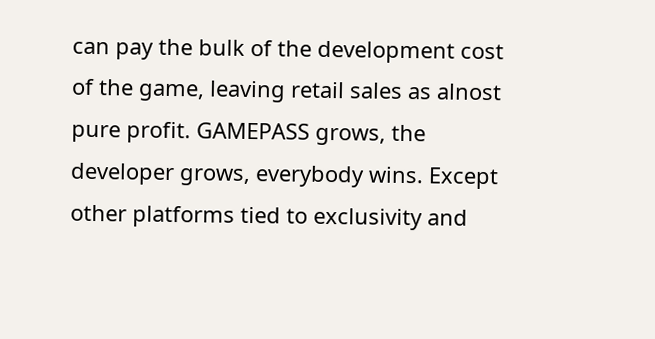can pay the bulk of the development cost of the game, leaving retail sales as alnost pure profit. GAMEPASS grows, the developer grows, everybody wins. Except other platforms tied to exclusivity and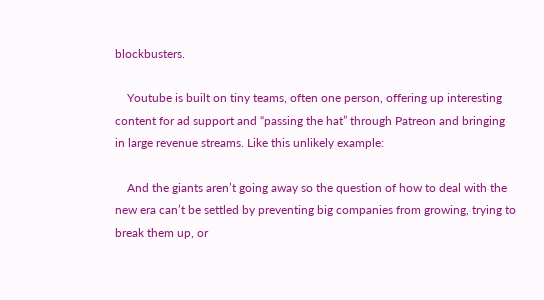blockbusters.

    Youtube is built on tiny teams, often one person, offering up interesting content for ad support and “passing the hat” through Patreon and bringing in large revenue streams. Like this unlikely example:

    And the giants aren’t going away so the question of how to deal with the new era can’t be settled by preventing big companies from growing, trying to break them up, or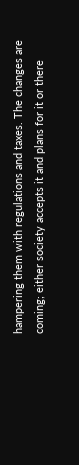hampering them with regulations and taxes. The changes are coming; either society accepts it and plans for it or there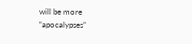will be more “apocalypses”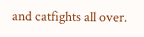and catfights all over.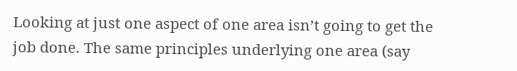Looking at just one aspect of one area isn’t going to get the job done. The same principles underlying one area (say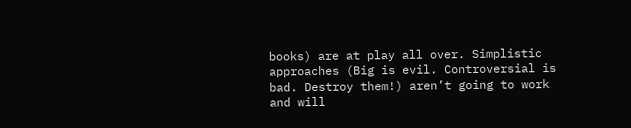books) are at play all over. Simplistic approaches (Big is evil. Controversial is bad. Destroy them!) aren’t going to work and will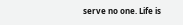serve no one. Life is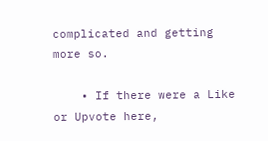complicated and getting more so.

    • If there were a Like or Upvote here,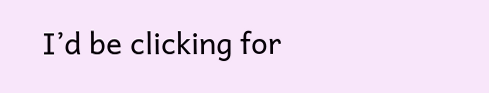I’d be clicking for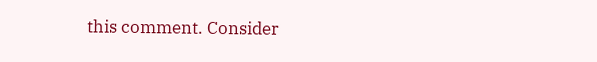this comment. Consider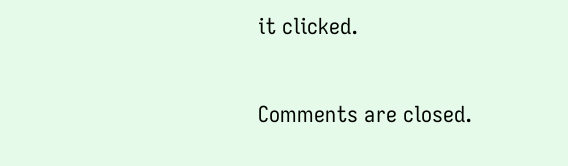it clicked.

Comments are closed.